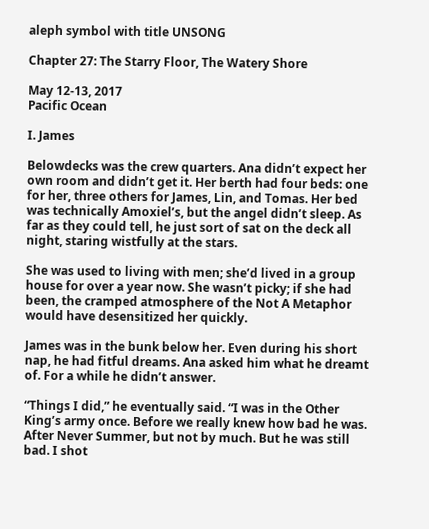aleph symbol with title UNSONG

Chapter 27: The Starry Floor, The Watery Shore

May 12-13, 2017
Pacific Ocean

I. James

Belowdecks was the crew quarters. Ana didn’t expect her own room and didn’t get it. Her berth had four beds: one for her, three others for James, Lin, and Tomas. Her bed was technically Amoxiel’s, but the angel didn’t sleep. As far as they could tell, he just sort of sat on the deck all night, staring wistfully at the stars.

She was used to living with men; she’d lived in a group house for over a year now. She wasn’t picky; if she had been, the cramped atmosphere of the Not A Metaphor would have desensitized her quickly.

James was in the bunk below her. Even during his short nap, he had fitful dreams. Ana asked him what he dreamt of. For a while he didn’t answer.

“Things I did,” he eventually said. “I was in the Other King’s army once. Before we really knew how bad he was. After Never Summer, but not by much. But he was still bad. I shot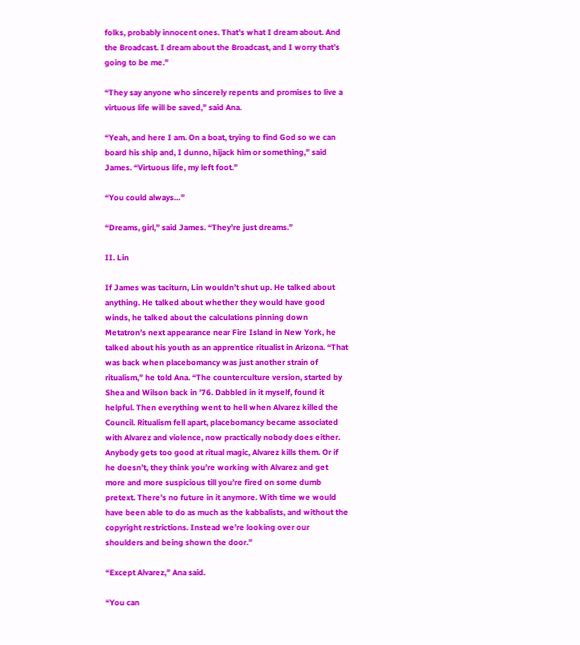folks, probably innocent ones. That’s what I dream about. And the Broadcast. I dream about the Broadcast, and I worry that’s going to be me.”

“They say anyone who sincerely repents and promises to live a virtuous life will be saved,” said Ana.

“Yeah, and here I am. On a boat, trying to find God so we can board his ship and, I dunno, hijack him or something,” said James. “Virtuous life, my left foot.”

“You could always…”

“Dreams, girl,” said James. “They’re just dreams.”

II. Lin

If James was taciturn, Lin wouldn’t shut up. He talked about anything. He talked about whether they would have good winds, he talked about the calculations pinning down Metatron’s next appearance near Fire Island in New York, he talked about his youth as an apprentice ritualist in Arizona. “That was back when placebomancy was just another strain of ritualism,” he told Ana. “The counterculture version, started by Shea and Wilson back in ’76. Dabbled in it myself, found it helpful. Then everything went to hell when Alvarez killed the Council. Ritualism fell apart, placebomancy became associated with Alvarez and violence, now practically nobody does either. Anybody gets too good at ritual magic, Alvarez kills them. Or if he doesn’t, they think you’re working with Alvarez and get more and more suspicious till you’re fired on some dumb pretext. There’s no future in it anymore. With time we would have been able to do as much as the kabbalists, and without the copyright restrictions. Instead we’re looking over our shoulders and being shown the door.”

“Except Alvarez,” Ana said.

“You can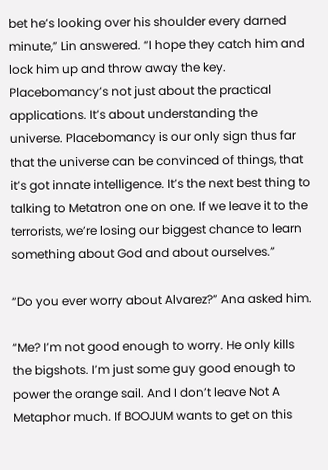bet he’s looking over his shoulder every darned minute,” Lin answered. “I hope they catch him and lock him up and throw away the key. Placebomancy’s not just about the practical applications. It’s about understanding the universe. Placebomancy is our only sign thus far that the universe can be convinced of things, that it’s got innate intelligence. It’s the next best thing to talking to Metatron one on one. If we leave it to the terrorists, we’re losing our biggest chance to learn something about God and about ourselves.”

“Do you ever worry about Alvarez?” Ana asked him.

“Me? I’m not good enough to worry. He only kills the bigshots. I’m just some guy good enough to power the orange sail. And I don’t leave Not A Metaphor much. If BOOJUM wants to get on this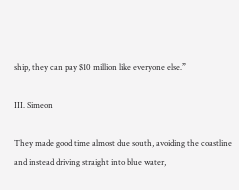ship, they can pay $10 million like everyone else.”

III. Simeon

They made good time almost due south, avoiding the coastline and instead driving straight into blue water,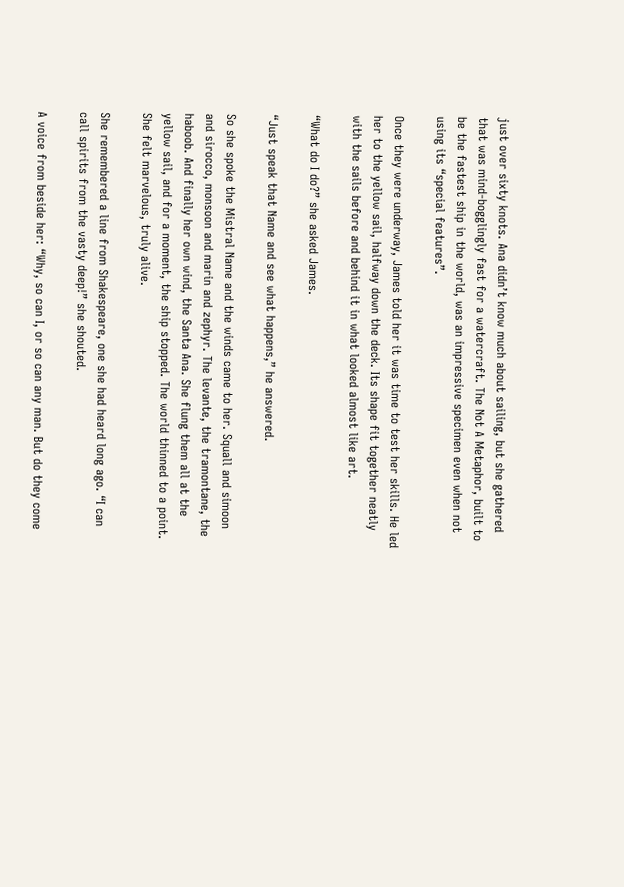just over sixty knots. Ana didn’t know much about sailing, but she gathered that was mind-bogglingly fast for a watercraft. The Not A Metaphor, built to be the fastest ship in the world, was an impressive specimen even when not using its “special features”.

Once they were underway, James told her it was time to test her skills. He led her to the yellow sail, halfway down the deck. Its shape fit together neatly with the sails before and behind it in what looked almost like art.

“What do I do?” she asked James.

“Just speak that Name and see what happens,” he answered.

So she spoke the Mistral Name and the winds came to her. Squall and simoon and sirocco, monsoon and marin and zephyr. The levante, the tramontane, the haboob. And finally her own wind, the Santa Ana. She flung them all at the yellow sail, and for a moment, the ship stopped. The world thinned to a point. She felt marvelous, truly alive.

She remembered a line from Shakespeare, one she had heard long ago. “I can call spirits from the vasty deep!” she shouted.

A voice from beside her: “Why, so can I, or so can any man. But do they come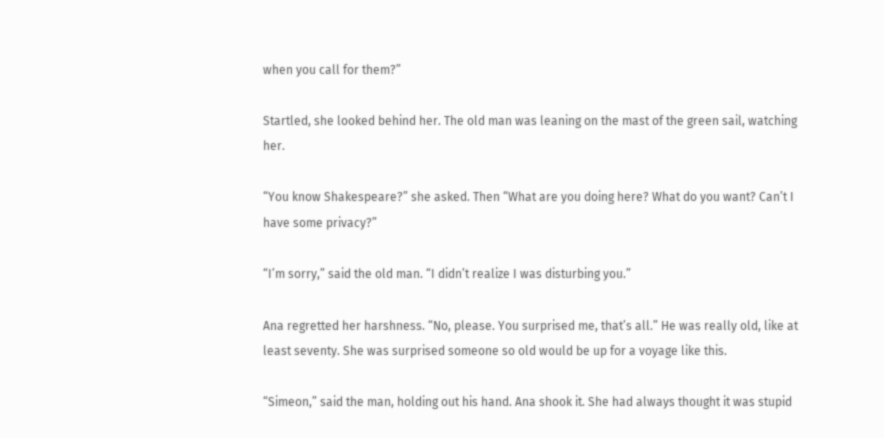when you call for them?”

Startled, she looked behind her. The old man was leaning on the mast of the green sail, watching her.

“You know Shakespeare?” she asked. Then “What are you doing here? What do you want? Can’t I have some privacy?”

“I’m sorry,” said the old man. “I didn’t realize I was disturbing you.”

Ana regretted her harshness. “No, please. You surprised me, that’s all.” He was really old, like at least seventy. She was surprised someone so old would be up for a voyage like this.

“Simeon,” said the man, holding out his hand. Ana shook it. She had always thought it was stupid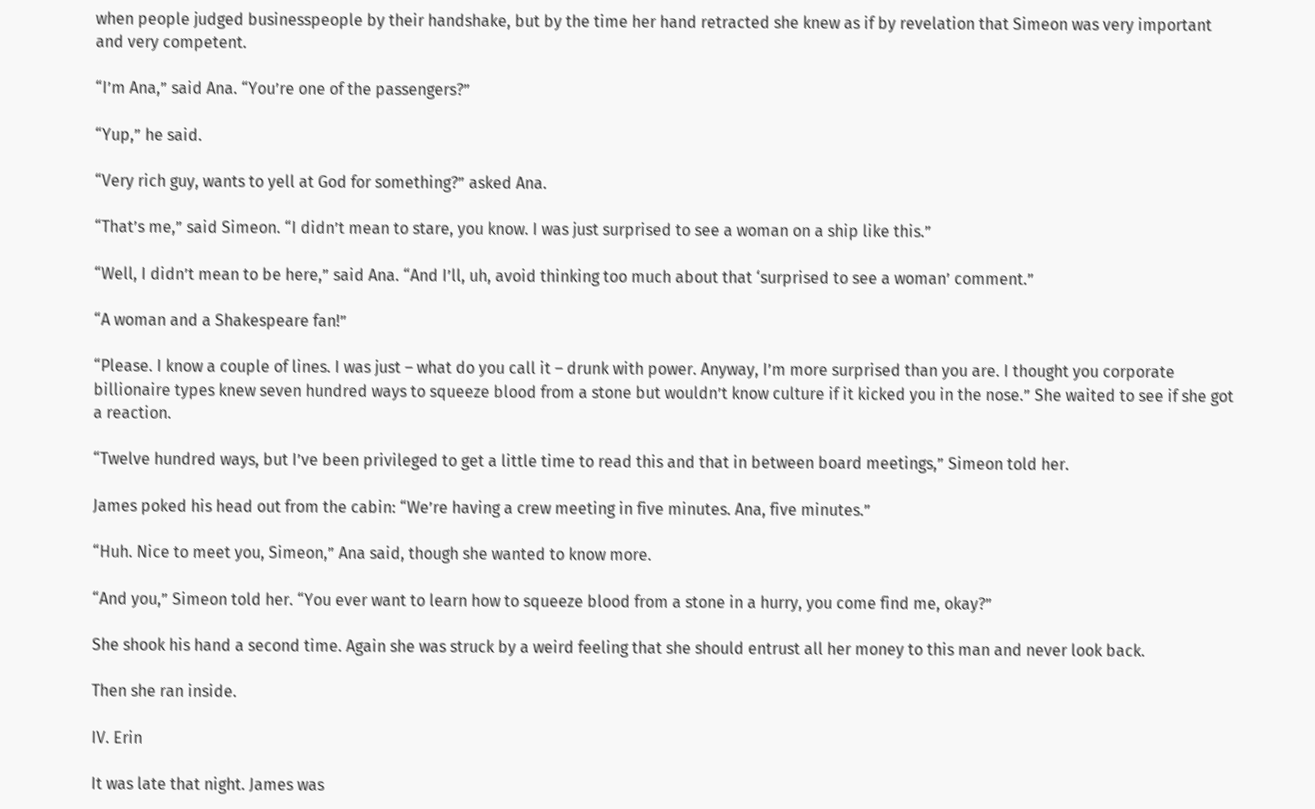when people judged businesspeople by their handshake, but by the time her hand retracted she knew as if by revelation that Simeon was very important and very competent.

“I’m Ana,” said Ana. “You’re one of the passengers?”

“Yup,” he said.

“Very rich guy, wants to yell at God for something?” asked Ana.

“That’s me,” said Simeon. “I didn’t mean to stare, you know. I was just surprised to see a woman on a ship like this.”

“Well, I didn’t mean to be here,” said Ana. “And I’ll, uh, avoid thinking too much about that ‘surprised to see a woman’ comment.”

“A woman and a Shakespeare fan!”

“Please. I know a couple of lines. I was just – what do you call it – drunk with power. Anyway, I’m more surprised than you are. I thought you corporate billionaire types knew seven hundred ways to squeeze blood from a stone but wouldn’t know culture if it kicked you in the nose.” She waited to see if she got a reaction.

“Twelve hundred ways, but I’ve been privileged to get a little time to read this and that in between board meetings,” Simeon told her.

James poked his head out from the cabin: “We’re having a crew meeting in five minutes. Ana, five minutes.”

“Huh. Nice to meet you, Simeon,” Ana said, though she wanted to know more.

“And you,” Simeon told her. “You ever want to learn how to squeeze blood from a stone in a hurry, you come find me, okay?”

She shook his hand a second time. Again she was struck by a weird feeling that she should entrust all her money to this man and never look back.

Then she ran inside.

IV. Erin

It was late that night. James was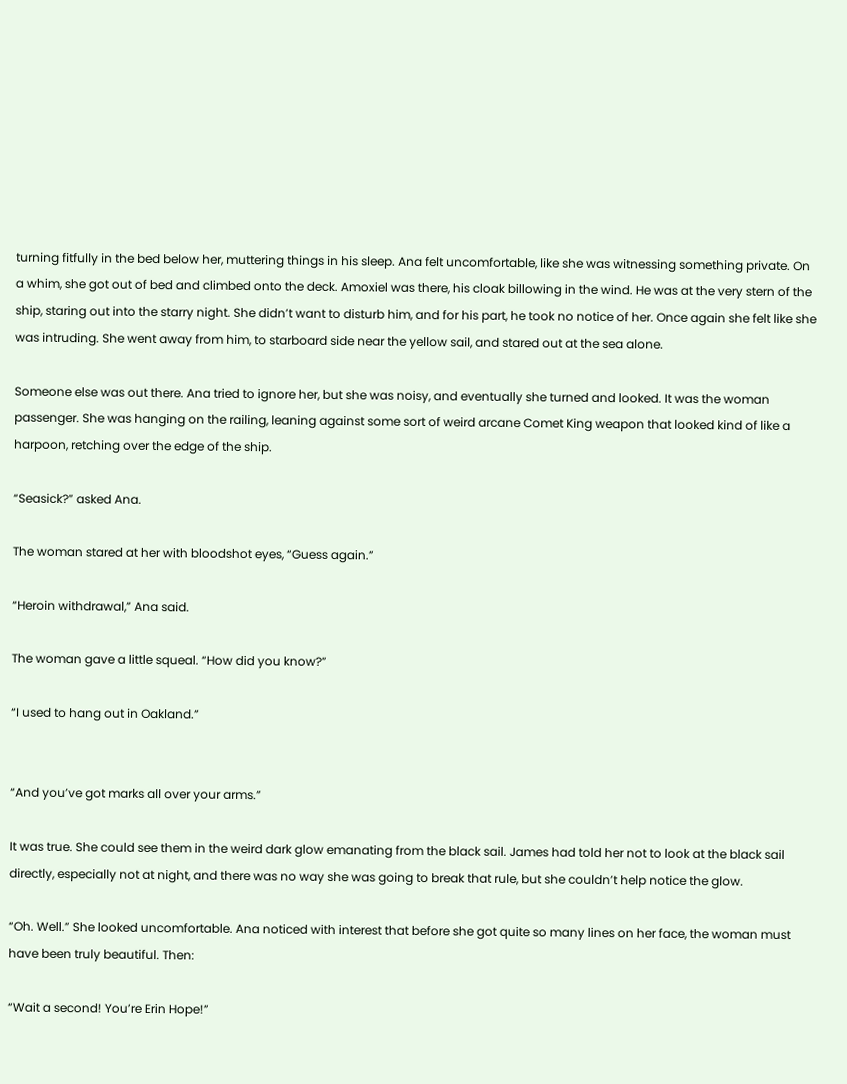turning fitfully in the bed below her, muttering things in his sleep. Ana felt uncomfortable, like she was witnessing something private. On a whim, she got out of bed and climbed onto the deck. Amoxiel was there, his cloak billowing in the wind. He was at the very stern of the ship, staring out into the starry night. She didn’t want to disturb him, and for his part, he took no notice of her. Once again she felt like she was intruding. She went away from him, to starboard side near the yellow sail, and stared out at the sea alone.

Someone else was out there. Ana tried to ignore her, but she was noisy, and eventually she turned and looked. It was the woman passenger. She was hanging on the railing, leaning against some sort of weird arcane Comet King weapon that looked kind of like a harpoon, retching over the edge of the ship.

“Seasick?” asked Ana.

The woman stared at her with bloodshot eyes, “Guess again.”

“Heroin withdrawal,” Ana said.

The woman gave a little squeal. “How did you know?”

“I used to hang out in Oakland.”


“And you’ve got marks all over your arms.”

It was true. She could see them in the weird dark glow emanating from the black sail. James had told her not to look at the black sail directly, especially not at night, and there was no way she was going to break that rule, but she couldn’t help notice the glow.

“Oh. Well.” She looked uncomfortable. Ana noticed with interest that before she got quite so many lines on her face, the woman must have been truly beautiful. Then:

“Wait a second! You’re Erin Hope!”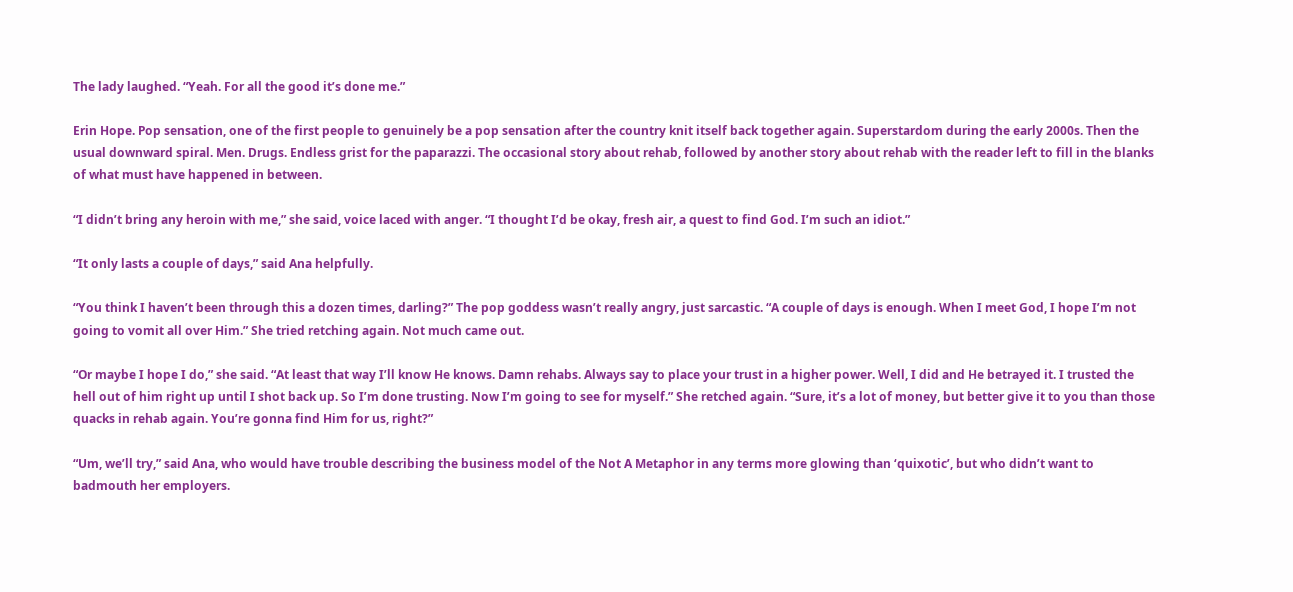The lady laughed. “Yeah. For all the good it’s done me.”

Erin Hope. Pop sensation, one of the first people to genuinely be a pop sensation after the country knit itself back together again. Superstardom during the early 2000s. Then the usual downward spiral. Men. Drugs. Endless grist for the paparazzi. The occasional story about rehab, followed by another story about rehab with the reader left to fill in the blanks of what must have happened in between.

“I didn’t bring any heroin with me,” she said, voice laced with anger. “I thought I’d be okay, fresh air, a quest to find God. I’m such an idiot.”

“It only lasts a couple of days,” said Ana helpfully.

“You think I haven’t been through this a dozen times, darling?” The pop goddess wasn’t really angry, just sarcastic. “A couple of days is enough. When I meet God, I hope I’m not going to vomit all over Him.” She tried retching again. Not much came out.

“Or maybe I hope I do,” she said. “At least that way I’ll know He knows. Damn rehabs. Always say to place your trust in a higher power. Well, I did and He betrayed it. I trusted the hell out of him right up until I shot back up. So I’m done trusting. Now I’m going to see for myself.” She retched again. “Sure, it’s a lot of money, but better give it to you than those quacks in rehab again. You’re gonna find Him for us, right?”

“Um, we’ll try,” said Ana, who would have trouble describing the business model of the Not A Metaphor in any terms more glowing than ‘quixotic’, but who didn’t want to badmouth her employers.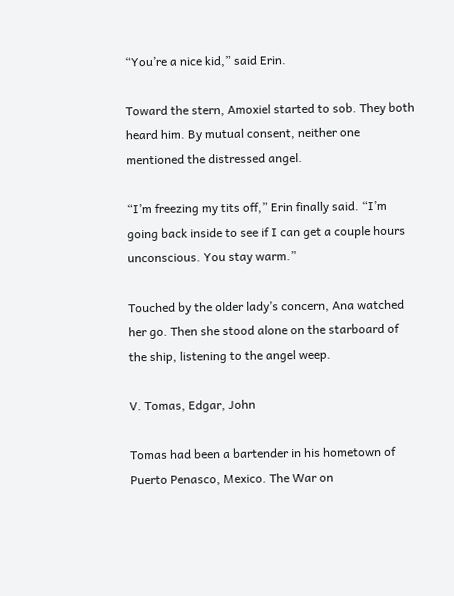“You’re a nice kid,” said Erin.

Toward the stern, Amoxiel started to sob. They both heard him. By mutual consent, neither one mentioned the distressed angel.

“I’m freezing my tits off,” Erin finally said. “I’m going back inside to see if I can get a couple hours unconscious. You stay warm.”

Touched by the older lady’s concern, Ana watched her go. Then she stood alone on the starboard of the ship, listening to the angel weep.

V. Tomas, Edgar, John

Tomas had been a bartender in his hometown of Puerto Penasco, Mexico. The War on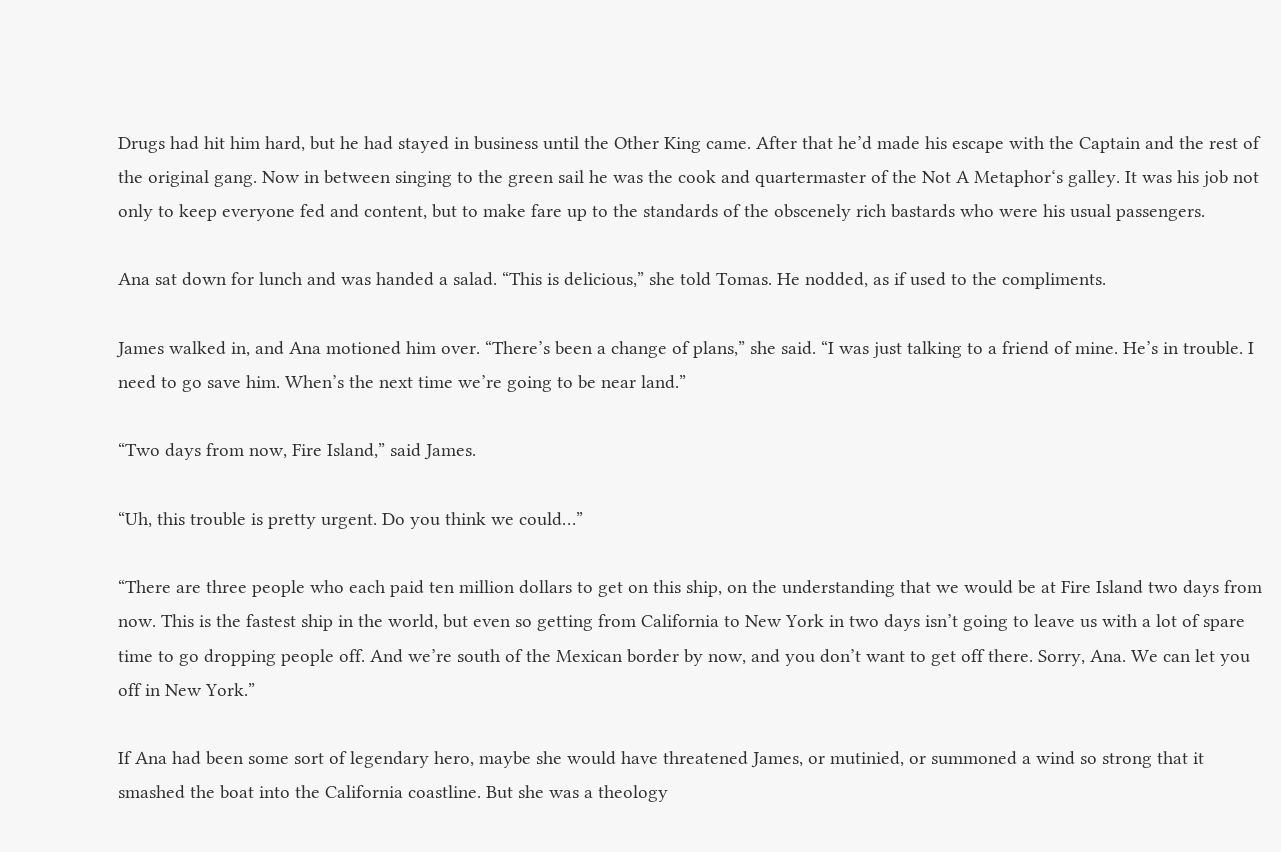Drugs had hit him hard, but he had stayed in business until the Other King came. After that he’d made his escape with the Captain and the rest of the original gang. Now in between singing to the green sail he was the cook and quartermaster of the Not A Metaphor‘s galley. It was his job not only to keep everyone fed and content, but to make fare up to the standards of the obscenely rich bastards who were his usual passengers.

Ana sat down for lunch and was handed a salad. “This is delicious,” she told Tomas. He nodded, as if used to the compliments.

James walked in, and Ana motioned him over. “There’s been a change of plans,” she said. “I was just talking to a friend of mine. He’s in trouble. I need to go save him. When’s the next time we’re going to be near land.”

“Two days from now, Fire Island,” said James.

“Uh, this trouble is pretty urgent. Do you think we could…”

“There are three people who each paid ten million dollars to get on this ship, on the understanding that we would be at Fire Island two days from now. This is the fastest ship in the world, but even so getting from California to New York in two days isn’t going to leave us with a lot of spare time to go dropping people off. And we’re south of the Mexican border by now, and you don’t want to get off there. Sorry, Ana. We can let you off in New York.”

If Ana had been some sort of legendary hero, maybe she would have threatened James, or mutinied, or summoned a wind so strong that it smashed the boat into the California coastline. But she was a theology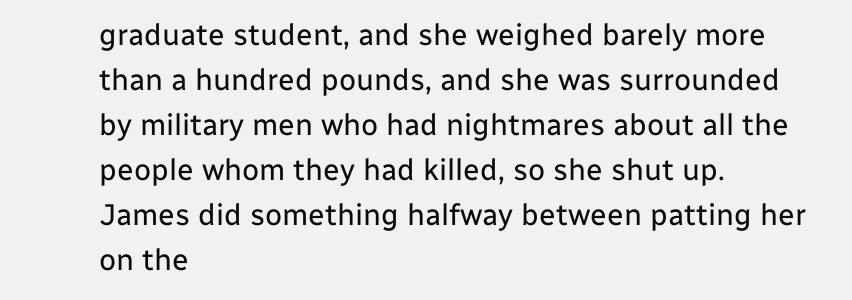graduate student, and she weighed barely more than a hundred pounds, and she was surrounded by military men who had nightmares about all the people whom they had killed, so she shut up. James did something halfway between patting her on the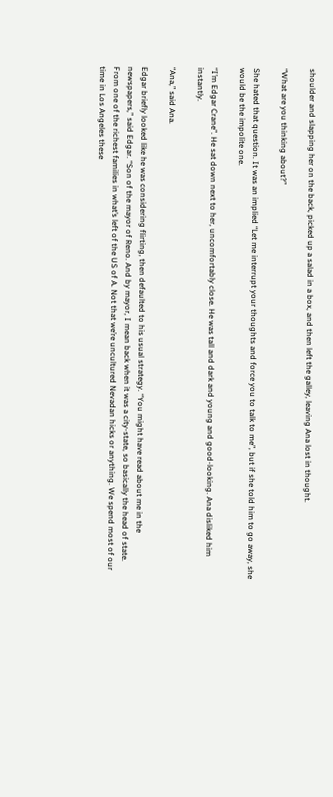shoulder and slapping her on the back, picked up a salad in a box, and then left the galley, leaving Ana lost in thought.

“What are you thinking about?”

She hated that question. It was an implied “Let me interrupt your thoughts and force you to talk to me”, but if she told him to go away, she would be the impolite one.

“I’m Edgar Crane”. He sat down next to her, uncomfortably close. He was tall and dark and young and good-looking. Ana disliked him instantly.

“Ana,” said Ana.

Edgar briefly looked like he was considering flirting, then defaulted to his usual strategy. “You might have read about me in the newspapers,” said Edgar. “Son of the mayor of Reno. And by mayor, I mean back when it was a city-state, so basically the head of state. From one of the richest families in what’s left of the US of A. Not that we’re uncultured Nevadan hicks or anything. We spend most of our time in Los Angeles these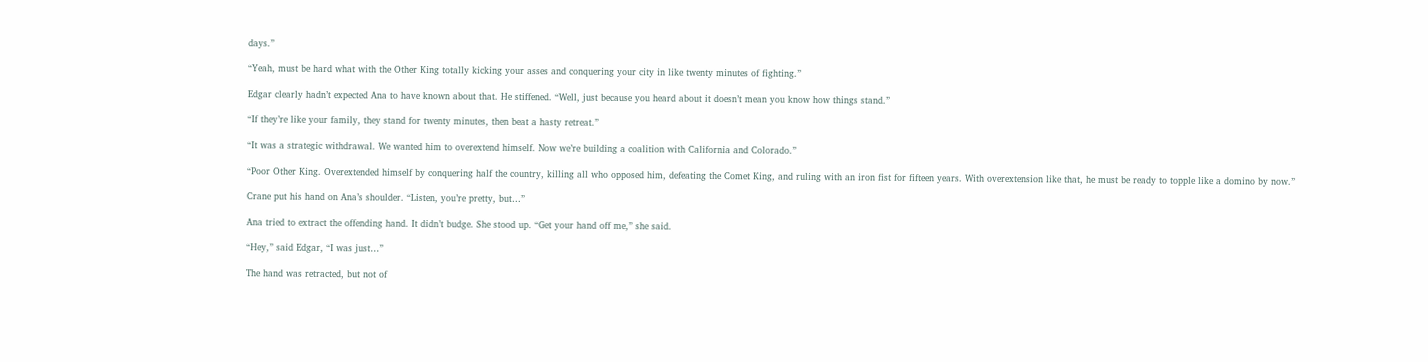days.”

“Yeah, must be hard what with the Other King totally kicking your asses and conquering your city in like twenty minutes of fighting.”

Edgar clearly hadn’t expected Ana to have known about that. He stiffened. “Well, just because you heard about it doesn’t mean you know how things stand.”

“If they’re like your family, they stand for twenty minutes, then beat a hasty retreat.”

“It was a strategic withdrawal. We wanted him to overextend himself. Now we’re building a coalition with California and Colorado.”

“Poor Other King. Overextended himself by conquering half the country, killing all who opposed him, defeating the Comet King, and ruling with an iron fist for fifteen years. With overextension like that, he must be ready to topple like a domino by now.”

Crane put his hand on Ana’s shoulder. “Listen, you’re pretty, but…”

Ana tried to extract the offending hand. It didn’t budge. She stood up. “Get your hand off me,” she said.

“Hey,” said Edgar, “I was just…”

The hand was retracted, but not of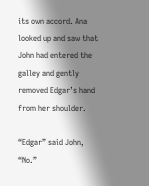its own accord. Ana looked up and saw that John had entered the galley and gently removed Edgar’s hand from her shoulder.

“Edgar” said John, “No.”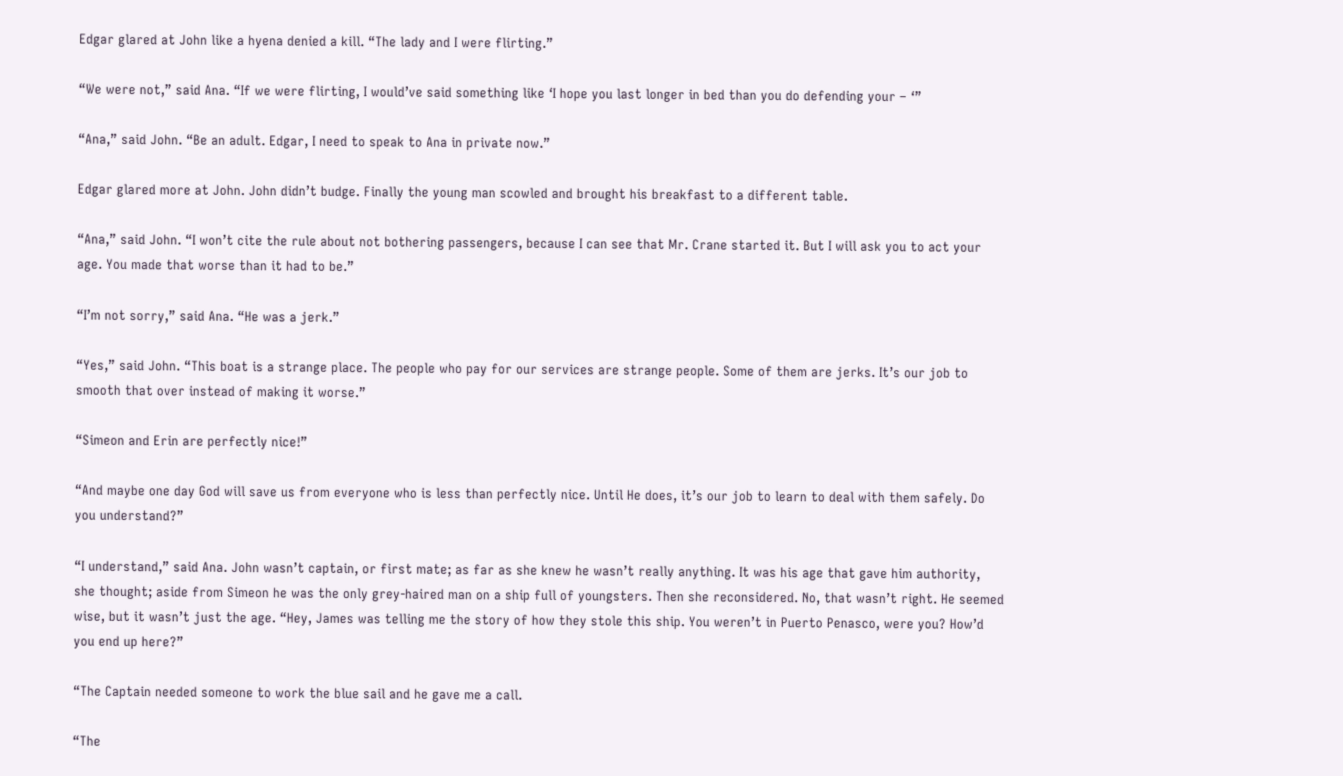Edgar glared at John like a hyena denied a kill. “The lady and I were flirting.”

“We were not,” said Ana. “If we were flirting, I would’ve said something like ‘I hope you last longer in bed than you do defending your – ‘”

“Ana,” said John. “Be an adult. Edgar, I need to speak to Ana in private now.”

Edgar glared more at John. John didn’t budge. Finally the young man scowled and brought his breakfast to a different table.

“Ana,” said John. “I won’t cite the rule about not bothering passengers, because I can see that Mr. Crane started it. But I will ask you to act your age. You made that worse than it had to be.”

“I’m not sorry,” said Ana. “He was a jerk.”

“Yes,” said John. “This boat is a strange place. The people who pay for our services are strange people. Some of them are jerks. It’s our job to smooth that over instead of making it worse.”

“Simeon and Erin are perfectly nice!”

“And maybe one day God will save us from everyone who is less than perfectly nice. Until He does, it’s our job to learn to deal with them safely. Do you understand?”

“I understand,” said Ana. John wasn’t captain, or first mate; as far as she knew he wasn’t really anything. It was his age that gave him authority, she thought; aside from Simeon he was the only grey-haired man on a ship full of youngsters. Then she reconsidered. No, that wasn’t right. He seemed wise, but it wasn’t just the age. “Hey, James was telling me the story of how they stole this ship. You weren’t in Puerto Penasco, were you? How’d you end up here?”

“The Captain needed someone to work the blue sail and he gave me a call.

“The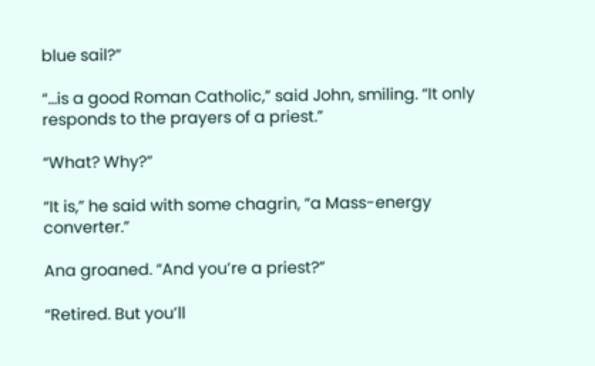blue sail?”

“…is a good Roman Catholic,” said John, smiling. “It only responds to the prayers of a priest.”

“What? Why?”

“It is,” he said with some chagrin, “a Mass-energy converter.”

Ana groaned. “And you’re a priest?”

“Retired. But you’ll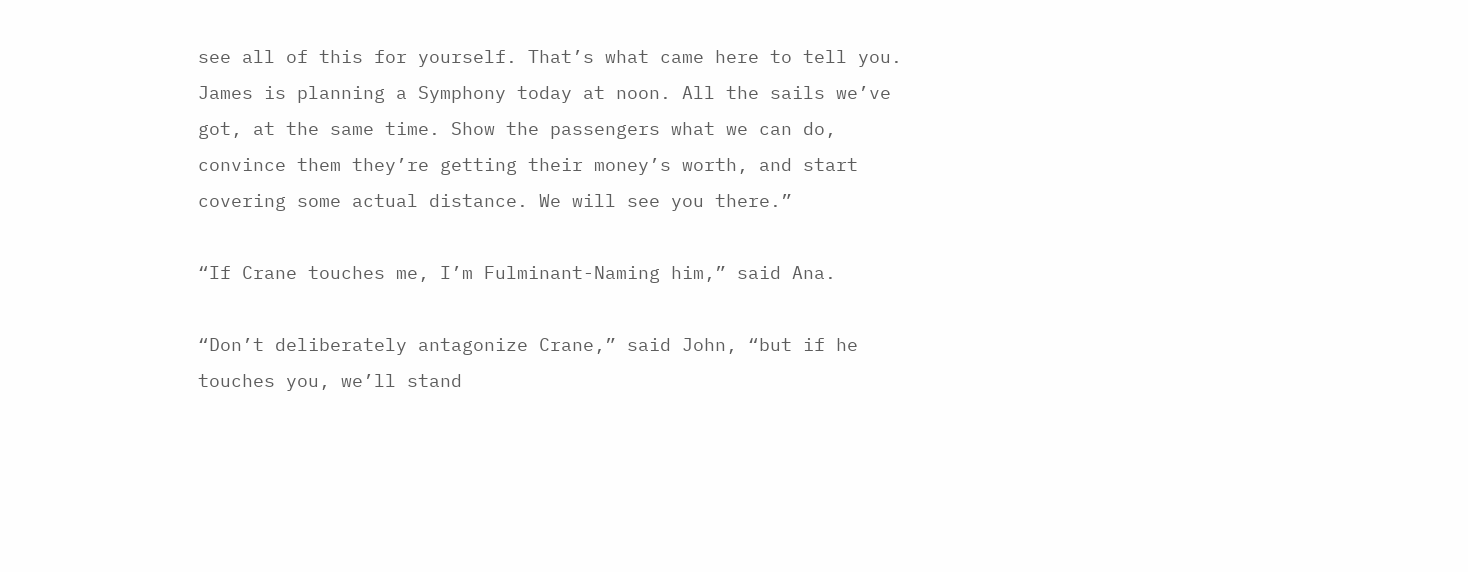see all of this for yourself. That’s what came here to tell you. James is planning a Symphony today at noon. All the sails we’ve got, at the same time. Show the passengers what we can do, convince them they’re getting their money’s worth, and start covering some actual distance. We will see you there.”

“If Crane touches me, I’m Fulminant-Naming him,” said Ana.

“Don’t deliberately antagonize Crane,” said John, “but if he touches you, we’ll stand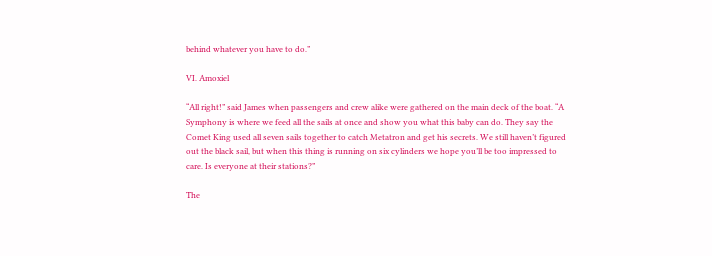behind whatever you have to do.”

VI. Amoxiel

“All right!” said James when passengers and crew alike were gathered on the main deck of the boat. “A Symphony is where we feed all the sails at once and show you what this baby can do. They say the Comet King used all seven sails together to catch Metatron and get his secrets. We still haven’t figured out the black sail, but when this thing is running on six cylinders we hope you’ll be too impressed to care. Is everyone at their stations?”

The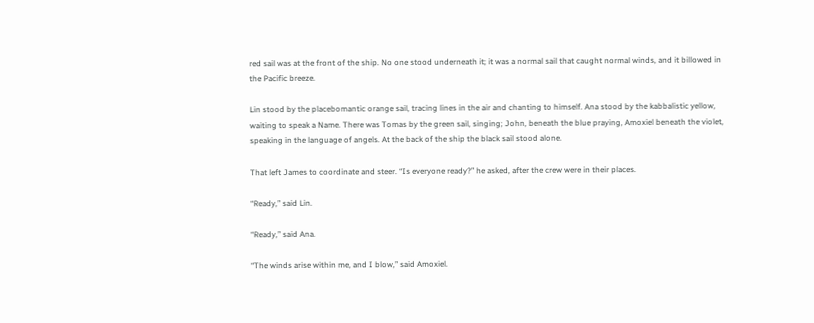red sail was at the front of the ship. No one stood underneath it; it was a normal sail that caught normal winds, and it billowed in the Pacific breeze.

Lin stood by the placebomantic orange sail, tracing lines in the air and chanting to himself. Ana stood by the kabbalistic yellow, waiting to speak a Name. There was Tomas by the green sail, singing; John, beneath the blue praying, Amoxiel beneath the violet, speaking in the language of angels. At the back of the ship the black sail stood alone.

That left James to coordinate and steer. “Is everyone ready?” he asked, after the crew were in their places.

“Ready,” said Lin.

“Ready,” said Ana.

“The winds arise within me, and I blow,” said Amoxiel.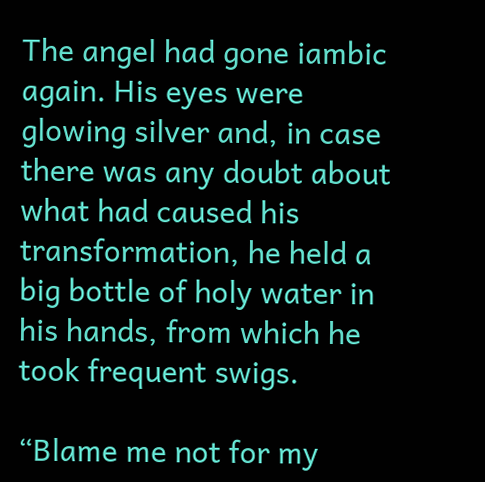The angel had gone iambic again. His eyes were glowing silver and, in case there was any doubt about what had caused his transformation, he held a big bottle of holy water in his hands, from which he took frequent swigs.

“Blame me not for my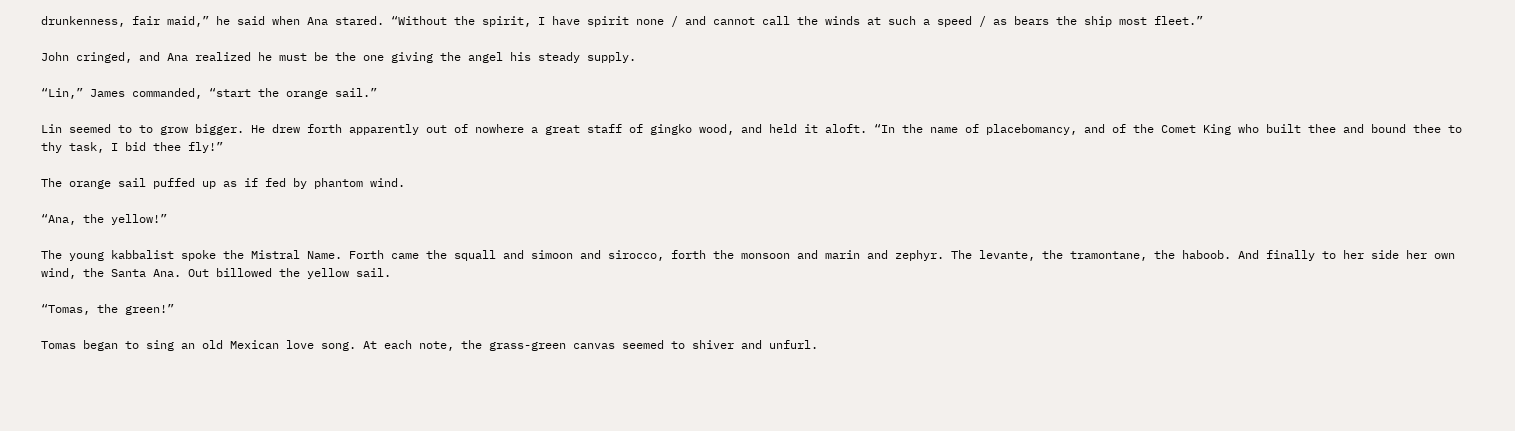drunkenness, fair maid,” he said when Ana stared. “Without the spirit, I have spirit none / and cannot call the winds at such a speed / as bears the ship most fleet.”

John cringed, and Ana realized he must be the one giving the angel his steady supply.

“Lin,” James commanded, “start the orange sail.”

Lin seemed to to grow bigger. He drew forth apparently out of nowhere a great staff of gingko wood, and held it aloft. “In the name of placebomancy, and of the Comet King who built thee and bound thee to thy task, I bid thee fly!”

The orange sail puffed up as if fed by phantom wind.

“Ana, the yellow!”

The young kabbalist spoke the Mistral Name. Forth came the squall and simoon and sirocco, forth the monsoon and marin and zephyr. The levante, the tramontane, the haboob. And finally to her side her own wind, the Santa Ana. Out billowed the yellow sail.

“Tomas, the green!”

Tomas began to sing an old Mexican love song. At each note, the grass-green canvas seemed to shiver and unfurl.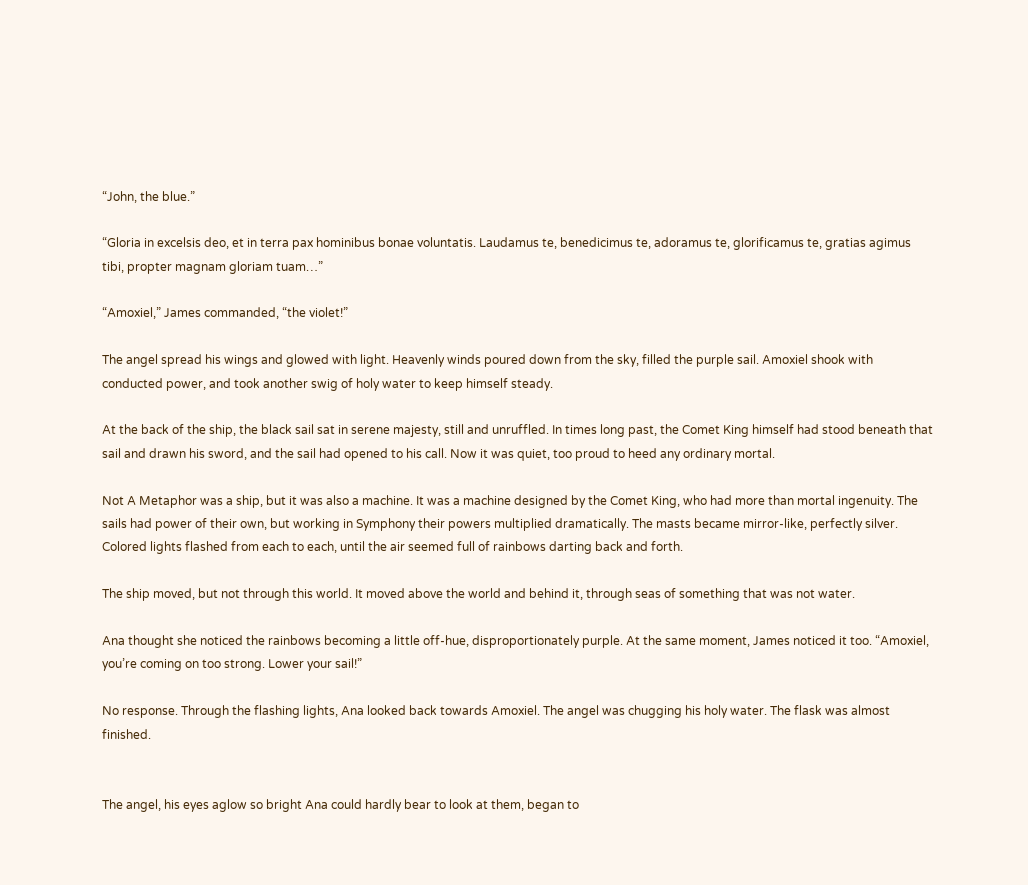“John, the blue.”

“Gloria in excelsis deo, et in terra pax hominibus bonae voluntatis. Laudamus te, benedicimus te, adoramus te, glorificamus te, gratias agimus tibi, propter magnam gloriam tuam…”

“Amoxiel,” James commanded, “the violet!”

The angel spread his wings and glowed with light. Heavenly winds poured down from the sky, filled the purple sail. Amoxiel shook with conducted power, and took another swig of holy water to keep himself steady.

At the back of the ship, the black sail sat in serene majesty, still and unruffled. In times long past, the Comet King himself had stood beneath that sail and drawn his sword, and the sail had opened to his call. Now it was quiet, too proud to heed any ordinary mortal.

Not A Metaphor was a ship, but it was also a machine. It was a machine designed by the Comet King, who had more than mortal ingenuity. The sails had power of their own, but working in Symphony their powers multiplied dramatically. The masts became mirror-like, perfectly silver. Colored lights flashed from each to each, until the air seemed full of rainbows darting back and forth.

The ship moved, but not through this world. It moved above the world and behind it, through seas of something that was not water.

Ana thought she noticed the rainbows becoming a little off-hue, disproportionately purple. At the same moment, James noticed it too. “Amoxiel, you’re coming on too strong. Lower your sail!”

No response. Through the flashing lights, Ana looked back towards Amoxiel. The angel was chugging his holy water. The flask was almost finished.


The angel, his eyes aglow so bright Ana could hardly bear to look at them, began to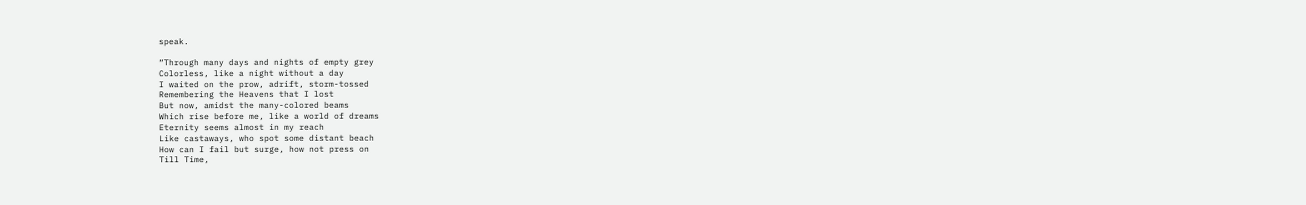speak.

“Through many days and nights of empty grey
Colorless, like a night without a day
I waited on the prow, adrift, storm-tossed
Remembering the Heavens that I lost
But now, amidst the many-colored beams
Which rise before me, like a world of dreams
Eternity seems almost in my reach
Like castaways, who spot some distant beach
How can I fail but surge, how not press on
Till Time,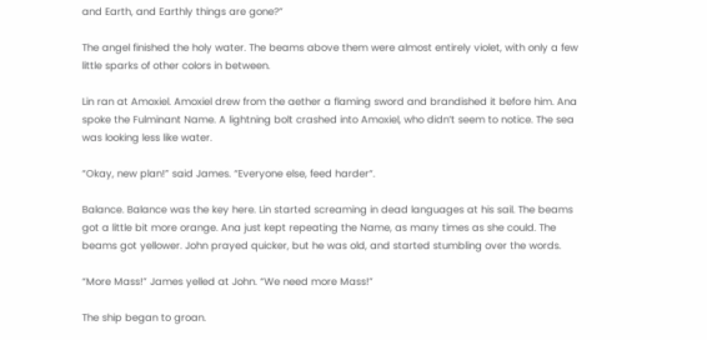and Earth, and Earthly things are gone?”

The angel finished the holy water. The beams above them were almost entirely violet, with only a few little sparks of other colors in between.

Lin ran at Amoxiel. Amoxiel drew from the aether a flaming sword and brandished it before him. Ana spoke the Fulminant Name. A lightning bolt crashed into Amoxiel, who didn’t seem to notice. The sea was looking less like water.

“Okay, new plan!” said James. “Everyone else, feed harder“.

Balance. Balance was the key here. Lin started screaming in dead languages at his sail. The beams got a little bit more orange. Ana just kept repeating the Name, as many times as she could. The beams got yellower. John prayed quicker, but he was old, and started stumbling over the words.

“More Mass!” James yelled at John. “We need more Mass!”

The ship began to groan.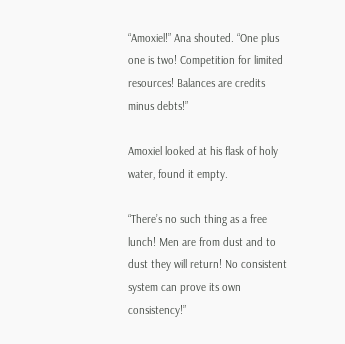“Amoxiel!” Ana shouted. “One plus one is two! Competition for limited resources! Balances are credits minus debts!”

Amoxiel looked at his flask of holy water, found it empty.

“There’s no such thing as a free lunch! Men are from dust and to dust they will return! No consistent system can prove its own consistency!”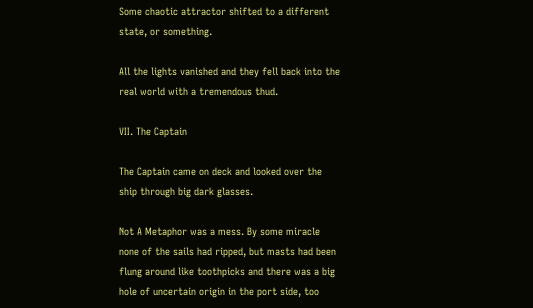Some chaotic attractor shifted to a different state, or something.

All the lights vanished and they fell back into the real world with a tremendous thud.

VII. The Captain

The Captain came on deck and looked over the ship through big dark glasses.

Not A Metaphor was a mess. By some miracle none of the sails had ripped, but masts had been flung around like toothpicks and there was a big hole of uncertain origin in the port side, too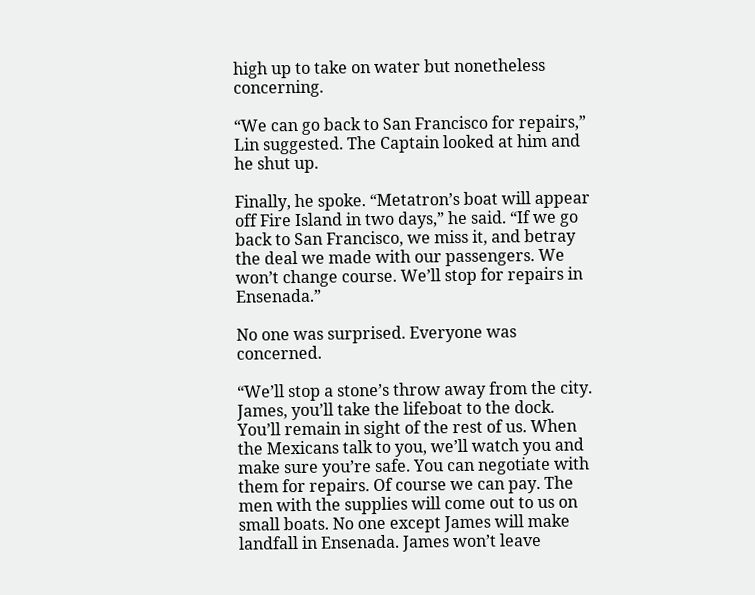high up to take on water but nonetheless concerning.

“We can go back to San Francisco for repairs,” Lin suggested. The Captain looked at him and he shut up.

Finally, he spoke. “Metatron’s boat will appear off Fire Island in two days,” he said. “If we go back to San Francisco, we miss it, and betray the deal we made with our passengers. We won’t change course. We’ll stop for repairs in Ensenada.”

No one was surprised. Everyone was concerned.

“We’ll stop a stone’s throw away from the city. James, you’ll take the lifeboat to the dock. You’ll remain in sight of the rest of us. When the Mexicans talk to you, we’ll watch you and make sure you’re safe. You can negotiate with them for repairs. Of course we can pay. The men with the supplies will come out to us on small boats. No one except James will make landfall in Ensenada. James won’t leave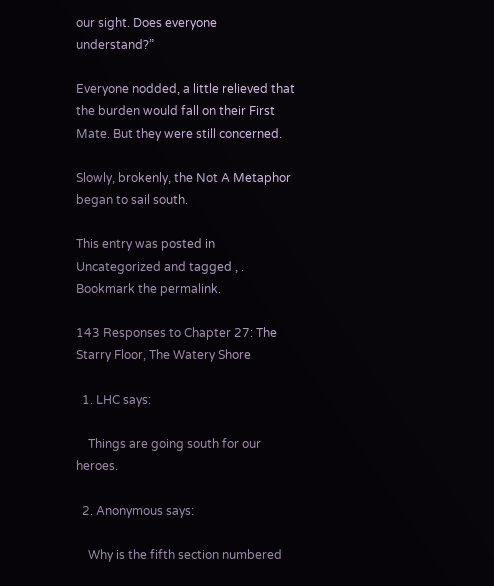our sight. Does everyone understand?”

Everyone nodded, a little relieved that the burden would fall on their First Mate. But they were still concerned.

Slowly, brokenly, the Not A Metaphor began to sail south.

This entry was posted in Uncategorized and tagged , . Bookmark the permalink.

143 Responses to Chapter 27: The Starry Floor, The Watery Shore

  1. LHC says:

    Things are going south for our heroes.

  2. Anonymous says:

    Why is the fifth section numbered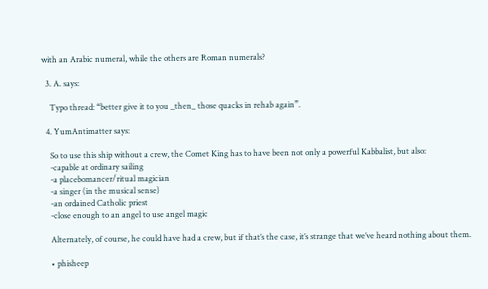with an Arabic numeral, while the others are Roman numerals?

  3. A. says:

    Typo thread: “better give it to you _then_ those quacks in rehab again”.

  4. YumAntimatter says:

    So to use this ship without a crew, the Comet King has to have been not only a powerful Kabbalist, but also:
    -capable at ordinary sailing
    -a placebomancer/ritual magician
    -a singer (in the musical sense)
    -an ordained Catholic priest
    -close enough to an angel to use angel magic

    Alternately, of course, he could have had a crew, but if that’s the case, it’s strange that we’ve heard nothing about them.

    • phisheep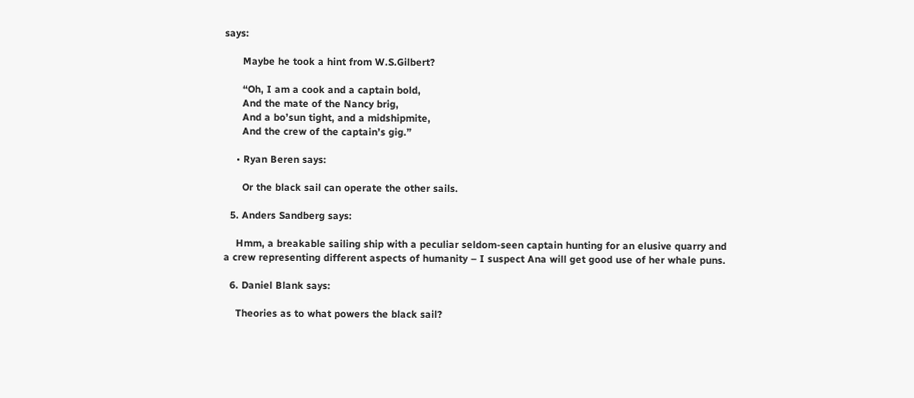says:

      Maybe he took a hint from W.S.Gilbert?

      “Oh, I am a cook and a captain bold,
      And the mate of the Nancy brig,
      And a bo’sun tight, and a midshipmite,
      And the crew of the captain’s gig.”

    • Ryan Beren says:

      Or the black sail can operate the other sails.

  5. Anders Sandberg says:

    Hmm, a breakable sailing ship with a peculiar seldom-seen captain hunting for an elusive quarry and a crew representing different aspects of humanity – I suspect Ana will get good use of her whale puns.

  6. Daniel Blank says:

    Theories as to what powers the black sail?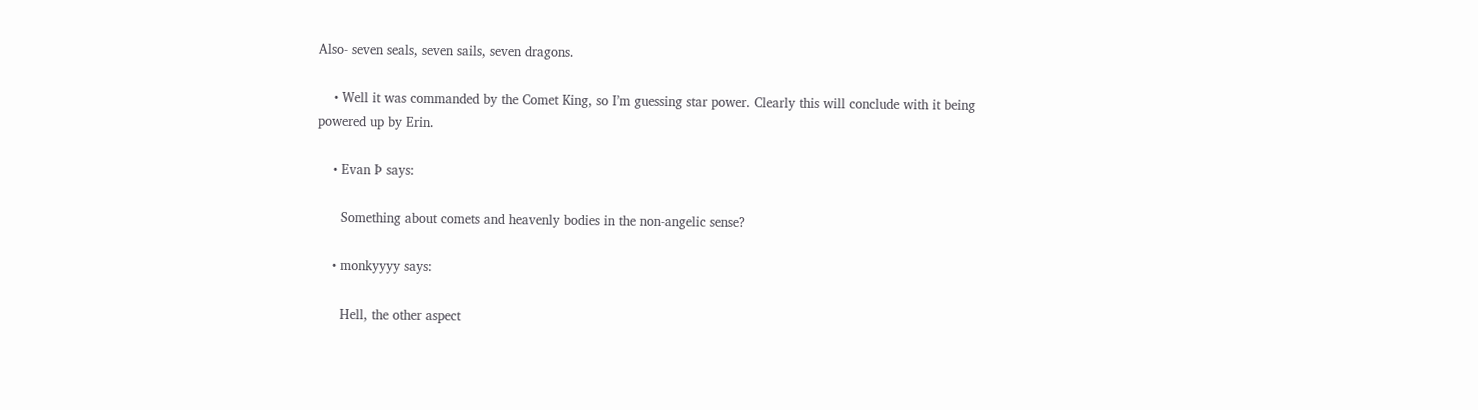Also- seven seals, seven sails, seven dragons.

    • Well it was commanded by the Comet King, so I’m guessing star power. Clearly this will conclude with it being powered up by Erin.

    • Evan Þ says:

      Something about comets and heavenly bodies in the non-angelic sense?

    • monkyyyy says:

      Hell, the other aspect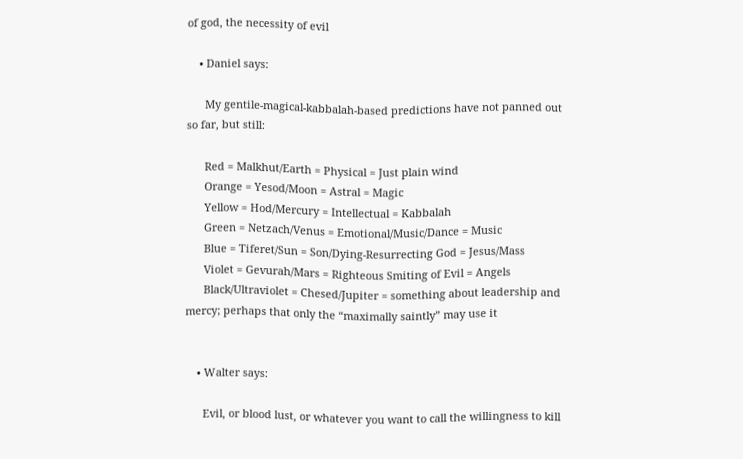of god, the necessity of evil

    • Daniel says:

      My gentile-magical-kabbalah-based predictions have not panned out so far, but still:

      Red = Malkhut/Earth = Physical = Just plain wind
      Orange = Yesod/Moon = Astral = Magic
      Yellow = Hod/Mercury = Intellectual = Kabbalah
      Green = Netzach/Venus = Emotional/Music/Dance = Music
      Blue = Tiferet/Sun = Son/Dying-Resurrecting God = Jesus/Mass
      Violet = Gevurah/Mars = Righteous Smiting of Evil = Angels
      Black/Ultraviolet = Chesed/Jupiter = something about leadership and mercy; perhaps that only the “maximally saintly” may use it


    • Walter says:

      Evil, or blood lust, or whatever you want to call the willingness to kill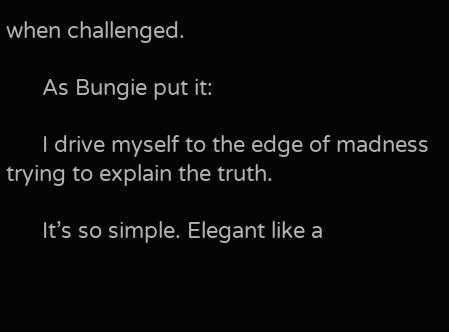when challenged.

      As Bungie put it:

      I drive myself to the edge of madness trying to explain the truth.

      It’s so simple. Elegant like a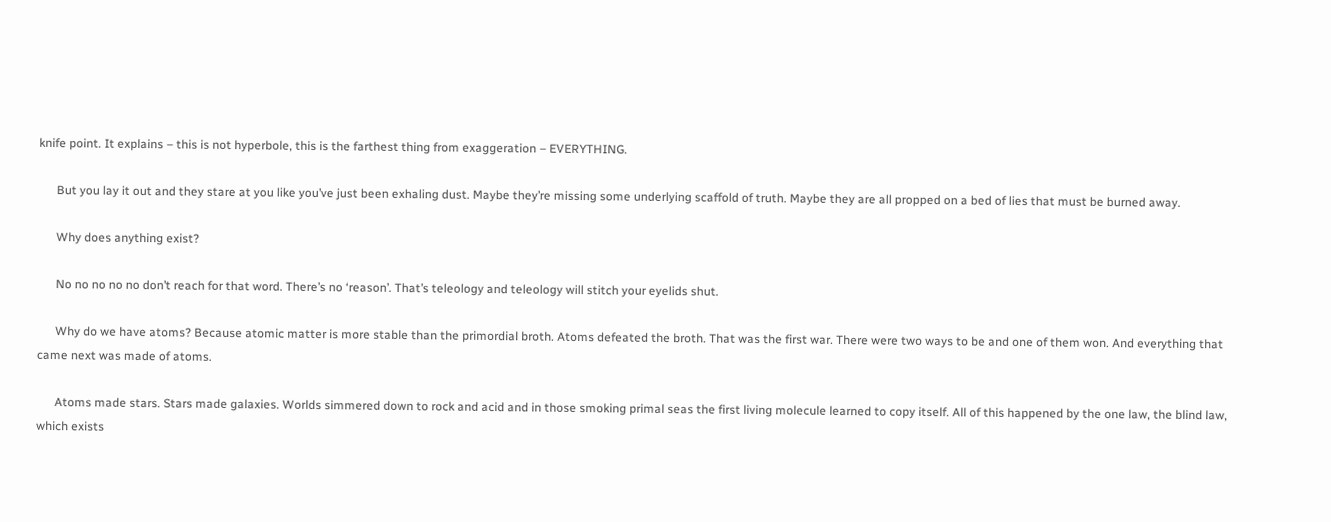knife point. It explains – this is not hyperbole, this is the farthest thing from exaggeration – EVERYTHING.

      But you lay it out and they stare at you like you’ve just been exhaling dust. Maybe they’re missing some underlying scaffold of truth. Maybe they are all propped on a bed of lies that must be burned away.

      Why does anything exist?

      No no no no no don’t reach for that word. There’s no ‘reason’. That’s teleology and teleology will stitch your eyelids shut.

      Why do we have atoms? Because atomic matter is more stable than the primordial broth. Atoms defeated the broth. That was the first war. There were two ways to be and one of them won. And everything that came next was made of atoms.

      Atoms made stars. Stars made galaxies. Worlds simmered down to rock and acid and in those smoking primal seas the first living molecule learned to copy itself. All of this happened by the one law, the blind law, which exists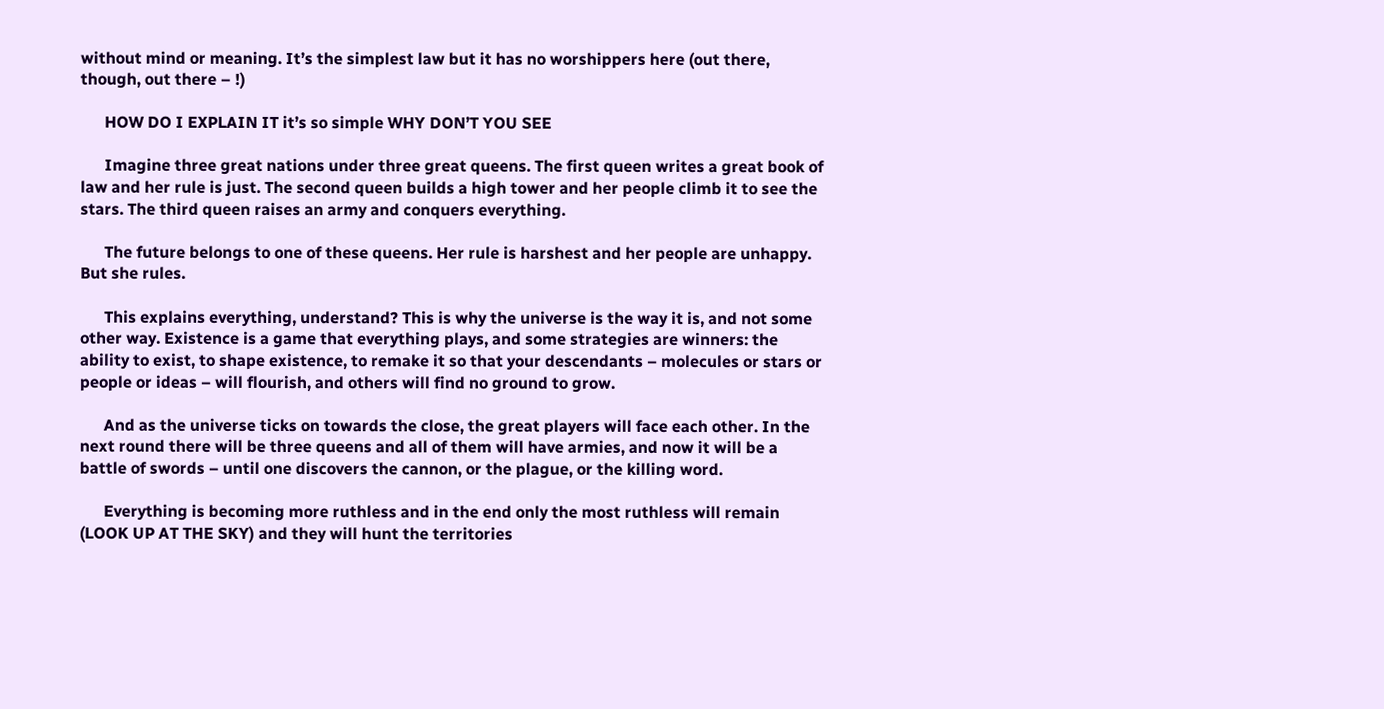without mind or meaning. It’s the simplest law but it has no worshippers here (out there, though, out there – !)

      HOW DO I EXPLAIN IT it’s so simple WHY DON’T YOU SEE

      Imagine three great nations under three great queens. The first queen writes a great book of law and her rule is just. The second queen builds a high tower and her people climb it to see the stars. The third queen raises an army and conquers everything.

      The future belongs to one of these queens. Her rule is harshest and her people are unhappy. But she rules.

      This explains everything, understand? This is why the universe is the way it is, and not some other way. Existence is a game that everything plays, and some strategies are winners: the ability to exist, to shape existence, to remake it so that your descendants – molecules or stars or people or ideas – will flourish, and others will find no ground to grow.

      And as the universe ticks on towards the close, the great players will face each other. In the next round there will be three queens and all of them will have armies, and now it will be a battle of swords – until one discovers the cannon, or the plague, or the killing word.

      Everything is becoming more ruthless and in the end only the most ruthless will remain (LOOK UP AT THE SKY) and they will hunt the territories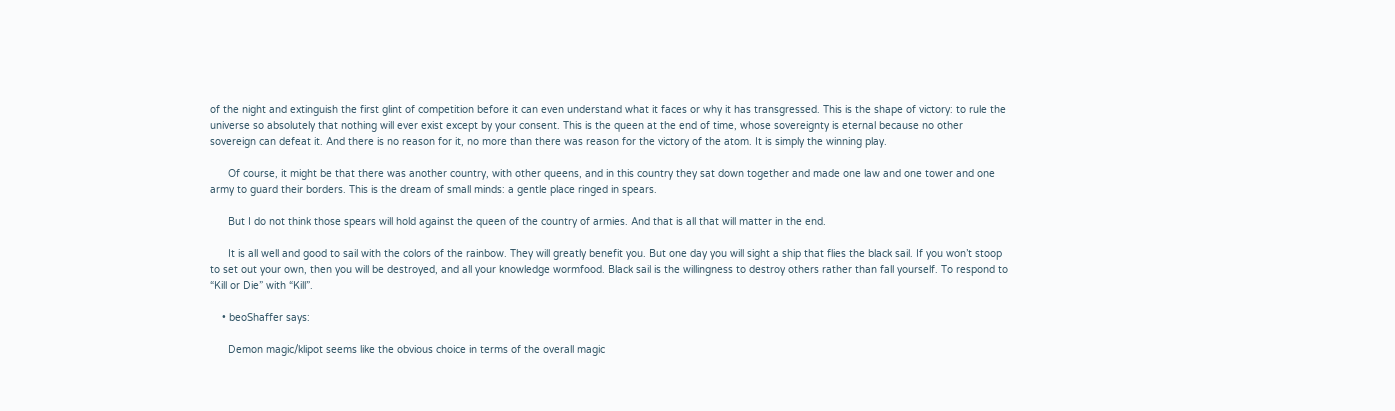of the night and extinguish the first glint of competition before it can even understand what it faces or why it has transgressed. This is the shape of victory: to rule the universe so absolutely that nothing will ever exist except by your consent. This is the queen at the end of time, whose sovereignty is eternal because no other sovereign can defeat it. And there is no reason for it, no more than there was reason for the victory of the atom. It is simply the winning play.

      Of course, it might be that there was another country, with other queens, and in this country they sat down together and made one law and one tower and one army to guard their borders. This is the dream of small minds: a gentle place ringed in spears.

      But I do not think those spears will hold against the queen of the country of armies. And that is all that will matter in the end.

      It is all well and good to sail with the colors of the rainbow. They will greatly benefit you. But one day you will sight a ship that flies the black sail. If you won’t stoop to set out your own, then you will be destroyed, and all your knowledge wormfood. Black sail is the willingness to destroy others rather than fall yourself. To respond to “Kill or Die” with “Kill”.

    • beoShaffer says:

      Demon magic/klipot seems like the obvious choice in terms of the overall magic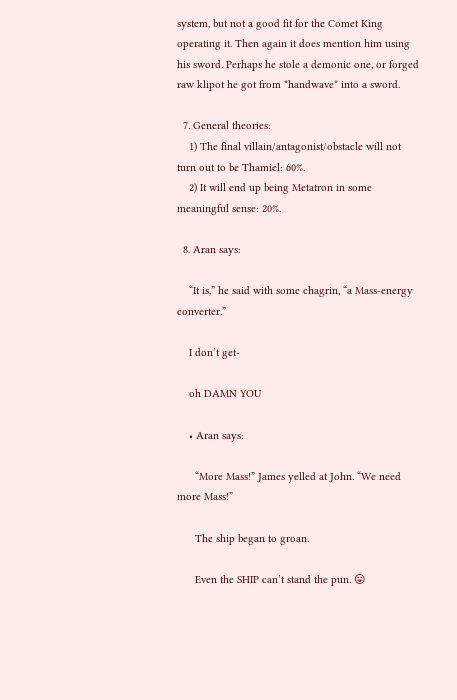system, but not a good fit for the Comet King operating it. Then again it does mention him using his sword. Perhaps he stole a demonic one, or forged raw klipot he got from *handwave* into a sword.

  7. General theories:
    1) The final villain/antagonist/obstacle will not turn out to be Thamiel: 60%.
    2) It will end up being Metatron in some meaningful sense: 20%.

  8. Aran says:

    “It is,” he said with some chagrin, “a Mass-energy converter.”

    I don’t get-

    oh DAMN YOU

    • Aran says:

      “More Mass!” James yelled at John. “We need more Mass!”

      The ship began to groan.

      Even the SHIP can’t stand the pun. 😛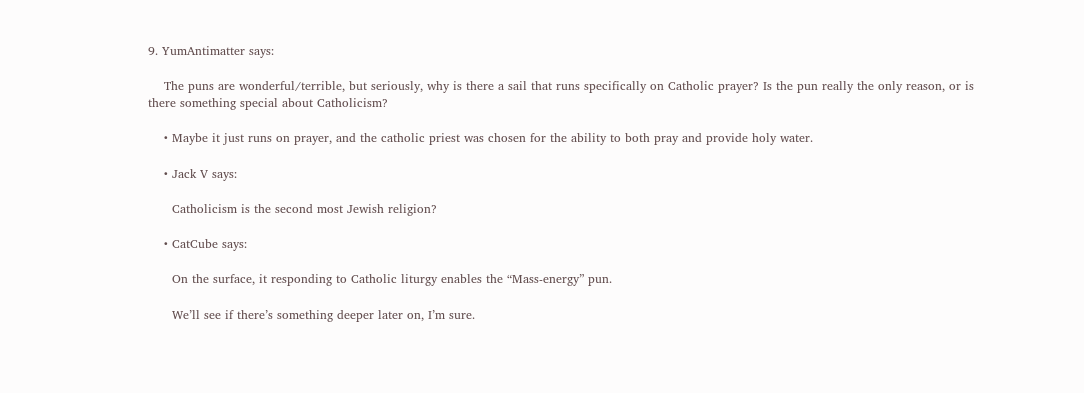9. YumAntimatter says:

    The puns are wonderful/terrible, but seriously, why is there a sail that runs specifically on Catholic prayer? Is the pun really the only reason, or is there something special about Catholicism?

    • Maybe it just runs on prayer, and the catholic priest was chosen for the ability to both pray and provide holy water.

    • Jack V says:

      Catholicism is the second most Jewish religion?

    • CatCube says:

      On the surface, it responding to Catholic liturgy enables the “Mass-energy” pun.

      We’ll see if there’s something deeper later on, I’m sure.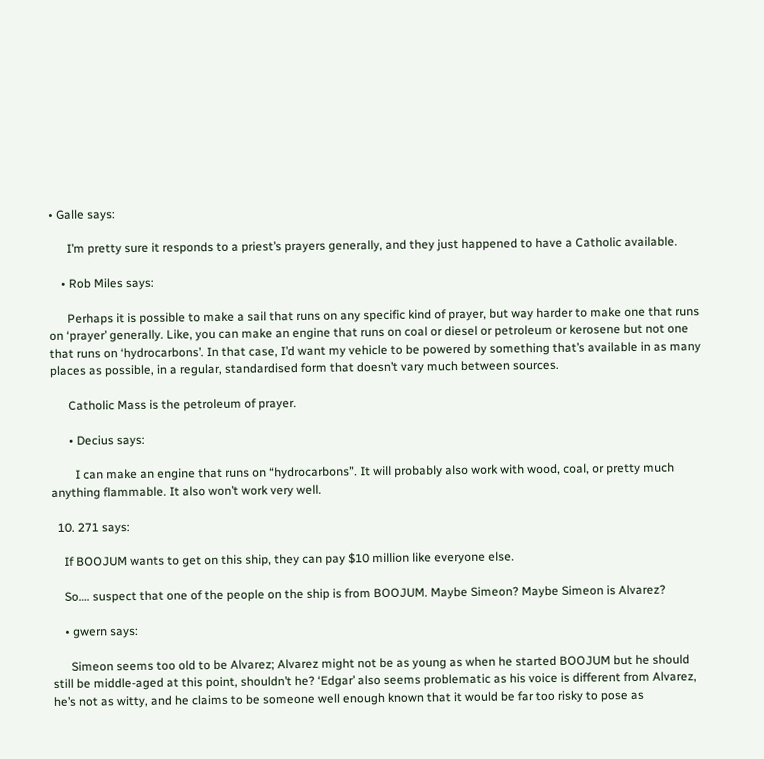• Galle says:

      I’m pretty sure it responds to a priest’s prayers generally, and they just happened to have a Catholic available.

    • Rob Miles says:

      Perhaps it is possible to make a sail that runs on any specific kind of prayer, but way harder to make one that runs on ‘prayer’ generally. Like, you can make an engine that runs on coal or diesel or petroleum or kerosene but not one that runs on ‘hydrocarbons’. In that case, I’d want my vehicle to be powered by something that’s available in as many places as possible, in a regular, standardised form that doesn’t vary much between sources.

      Catholic Mass is the petroleum of prayer.

      • Decius says:

        I can make an engine that runs on “hydrocarbons”. It will probably also work with wood, coal, or pretty much anything flammable. It also won’t work very well.

  10. 271 says:

    If BOOJUM wants to get on this ship, they can pay $10 million like everyone else.

    So…. suspect that one of the people on the ship is from BOOJUM. Maybe Simeon? Maybe Simeon is Alvarez?

    • gwern says:

      Simeon seems too old to be Alvarez; Alvarez might not be as young as when he started BOOJUM but he should still be middle-aged at this point, shouldn’t he? ‘Edgar’ also seems problematic as his voice is different from Alvarez, he’s not as witty, and he claims to be someone well enough known that it would be far too risky to pose as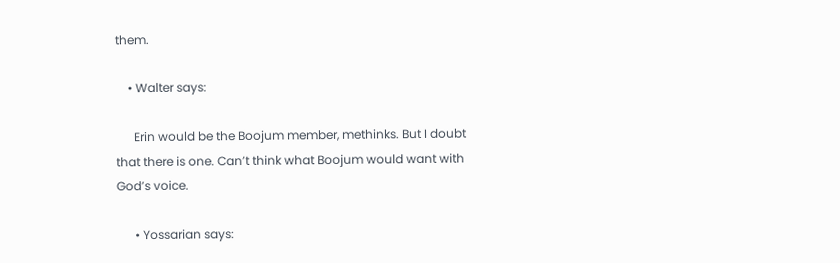them.

    • Walter says:

      Erin would be the Boojum member, methinks. But I doubt that there is one. Can’t think what Boojum would want with God’s voice.

      • Yossarian says: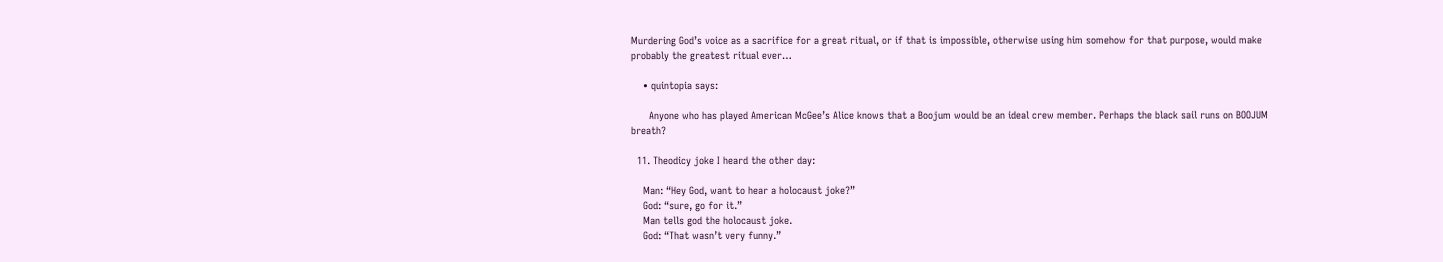Murdering God’s voice as a sacrifice for a great ritual, or if that is impossible, otherwise using him somehow for that purpose, would make probably the greatest ritual ever…

    • quintopia says:

      Anyone who has played American McGee’s Alice knows that a Boojum would be an ideal crew member. Perhaps the black sail runs on BOOJUM breath?

  11. Theodicy joke I heard the other day:

    Man: “Hey God, want to hear a holocaust joke?”
    God: “sure, go for it.”
    Man tells god the holocaust joke.
    God: “That wasn’t very funny.”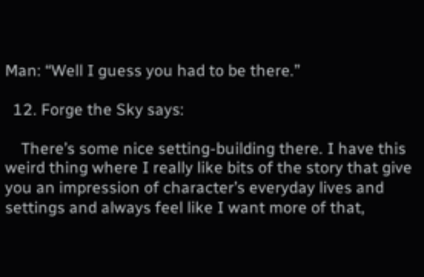Man: “Well I guess you had to be there.”

  12. Forge the Sky says:

    There’s some nice setting-building there. I have this weird thing where I really like bits of the story that give you an impression of character’s everyday lives and settings and always feel like I want more of that,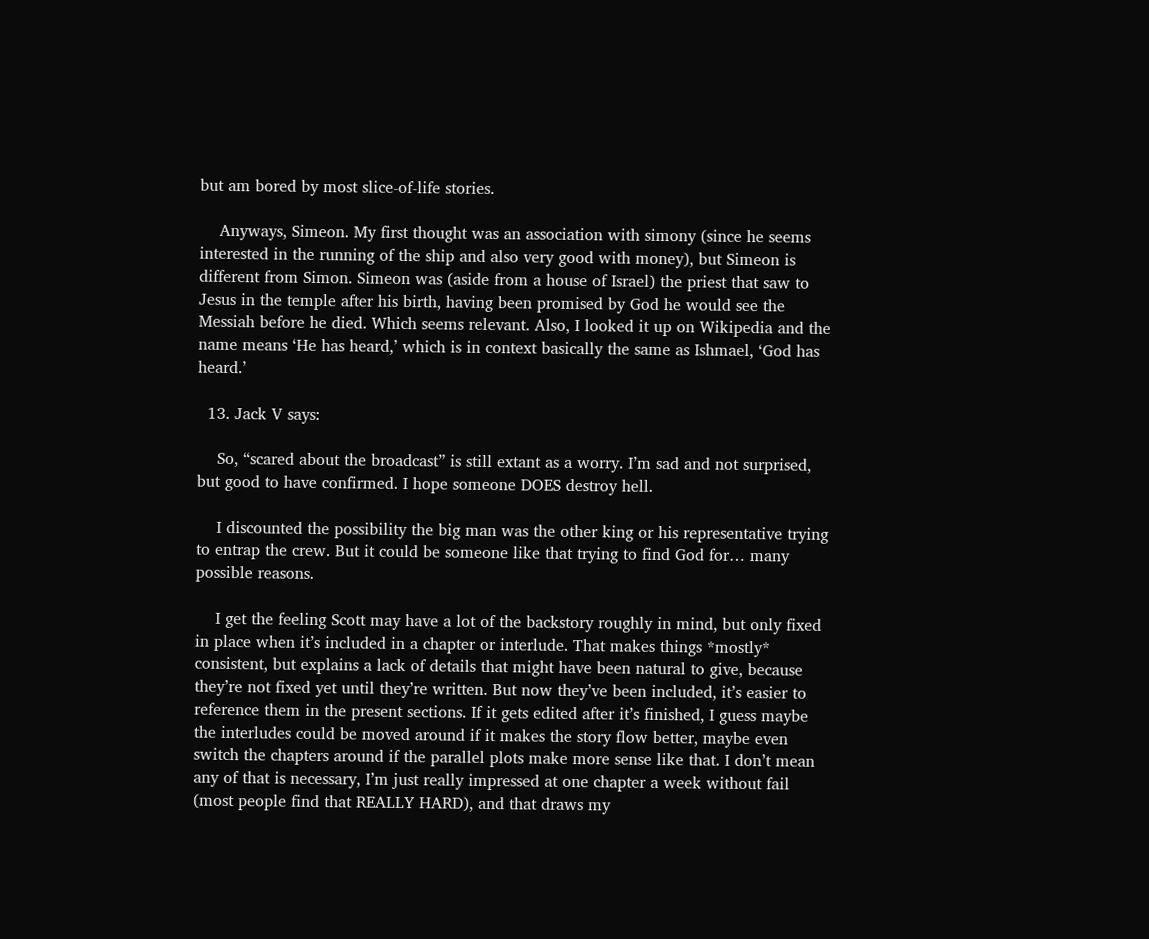but am bored by most slice-of-life stories.

    Anyways, Simeon. My first thought was an association with simony (since he seems interested in the running of the ship and also very good with money), but Simeon is different from Simon. Simeon was (aside from a house of Israel) the priest that saw to Jesus in the temple after his birth, having been promised by God he would see the Messiah before he died. Which seems relevant. Also, I looked it up on Wikipedia and the name means ‘He has heard,’ which is in context basically the same as Ishmael, ‘God has heard.’

  13. Jack V says:

    So, “scared about the broadcast” is still extant as a worry. I’m sad and not surprised, but good to have confirmed. I hope someone DOES destroy hell.

    I discounted the possibility the big man was the other king or his representative trying to entrap the crew. But it could be someone like that trying to find God for… many possible reasons.

    I get the feeling Scott may have a lot of the backstory roughly in mind, but only fixed in place when it’s included in a chapter or interlude. That makes things *mostly* consistent, but explains a lack of details that might have been natural to give, because they’re not fixed yet until they’re written. But now they’ve been included, it’s easier to reference them in the present sections. If it gets edited after it’s finished, I guess maybe the interludes could be moved around if it makes the story flow better, maybe even switch the chapters around if the parallel plots make more sense like that. I don’t mean any of that is necessary, I’m just really impressed at one chapter a week without fail (most people find that REALLY HARD), and that draws my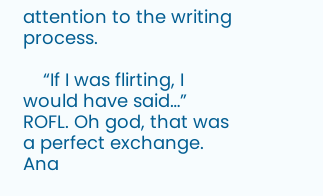attention to the writing process.

    “If I was flirting, I would have said…” ROFL. Oh god, that was a perfect exchange. Ana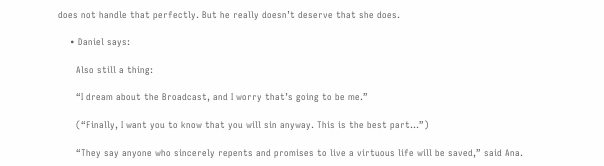does not handle that perfectly. But he really doesn’t deserve that she does.

    • Daniel says:

      Also still a thing:

      “I dream about the Broadcast, and I worry that’s going to be me.”

      (“Finally, I want you to know that you will sin anyway. This is the best part…”)

      “They say anyone who sincerely repents and promises to live a virtuous life will be saved,” said Ana.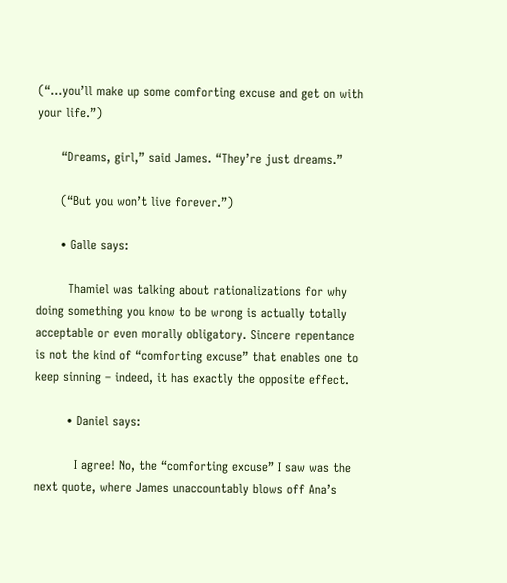(“…you’ll make up some comforting excuse and get on with your life.”)

      “Dreams, girl,” said James. “They’re just dreams.”

      (“But you won’t live forever.”)

      • Galle says:

        Thamiel was talking about rationalizations for why doing something you know to be wrong is actually totally acceptable or even morally obligatory. Sincere repentance is not the kind of “comforting excuse” that enables one to keep sinning – indeed, it has exactly the opposite effect.

        • Daniel says:

          I agree! No, the “comforting excuse” I saw was the next quote, where James unaccountably blows off Ana’s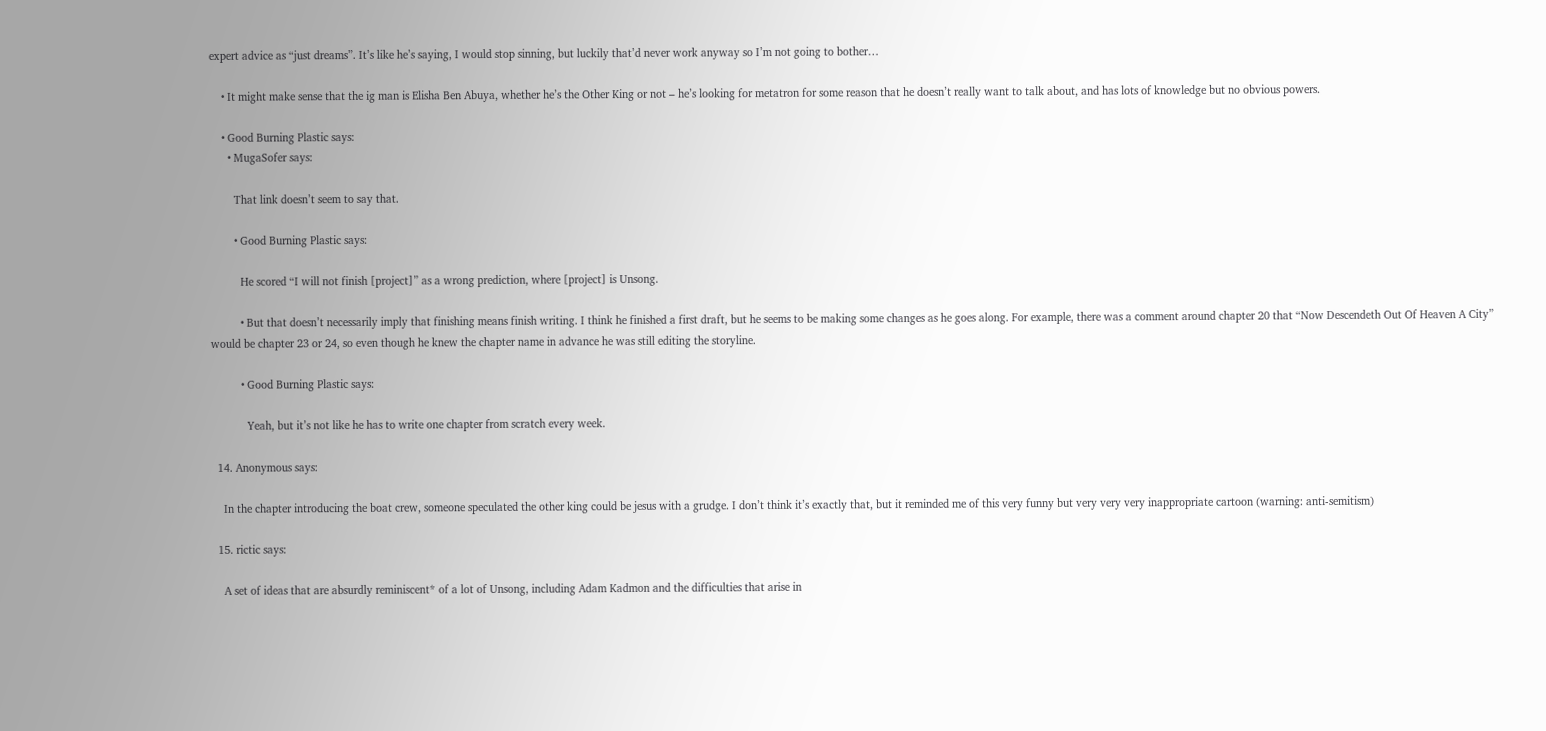expert advice as “just dreams”. It’s like he’s saying, I would stop sinning, but luckily that’d never work anyway so I’m not going to bother…

    • It might make sense that the ig man is Elisha Ben Abuya, whether he’s the Other King or not – he’s looking for metatron for some reason that he doesn’t really want to talk about, and has lots of knowledge but no obvious powers.

    • Good Burning Plastic says:
      • MugaSofer says:

        That link doesn’t seem to say that.

        • Good Burning Plastic says:

          He scored “I will not finish [project]” as a wrong prediction, where [project] is Unsong.

          • But that doesn’t necessarily imply that finishing means finish writing. I think he finished a first draft, but he seems to be making some changes as he goes along. For example, there was a comment around chapter 20 that “Now Descendeth Out Of Heaven A City” would be chapter 23 or 24, so even though he knew the chapter name in advance he was still editing the storyline.

          • Good Burning Plastic says:

            Yeah, but it’s not like he has to write one chapter from scratch every week.

  14. Anonymous says:

    In the chapter introducing the boat crew, someone speculated the other king could be jesus with a grudge. I don’t think it’s exactly that, but it reminded me of this very funny but very very very inappropriate cartoon (warning: anti-semitism)

  15. rictic says:

    A set of ideas that are absurdly reminiscent* of a lot of Unsong, including Adam Kadmon and the difficulties that arise in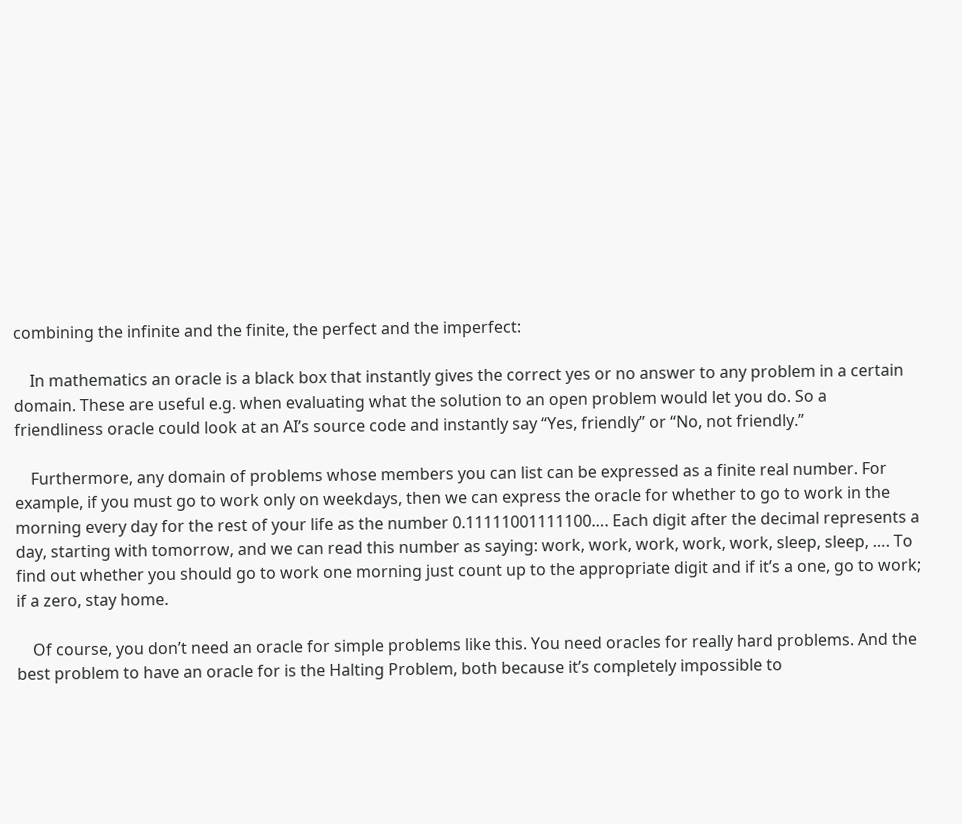combining the infinite and the finite, the perfect and the imperfect:

    In mathematics an oracle is a black box that instantly gives the correct yes or no answer to any problem in a certain domain. These are useful e.g. when evaluating what the solution to an open problem would let you do. So a friendliness oracle could look at an AI’s source code and instantly say “Yes, friendly” or “No, not friendly.”

    Furthermore, any domain of problems whose members you can list can be expressed as a finite real number. For example, if you must go to work only on weekdays, then we can express the oracle for whether to go to work in the morning every day for the rest of your life as the number 0.11111001111100…. Each digit after the decimal represents a day, starting with tomorrow, and we can read this number as saying: work, work, work, work, work, sleep, sleep, …. To find out whether you should go to work one morning just count up to the appropriate digit and if it’s a one, go to work; if a zero, stay home.

    Of course, you don’t need an oracle for simple problems like this. You need oracles for really hard problems. And the best problem to have an oracle for is the Halting Problem, both because it’s completely impossible to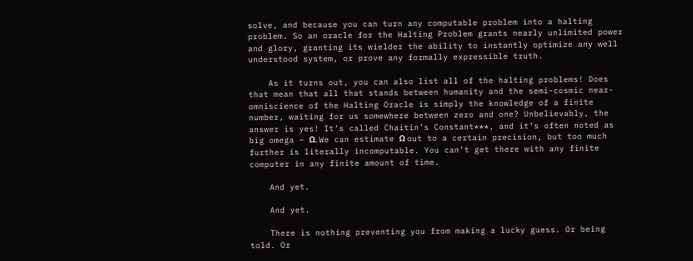solve, and because you can turn any computable problem into a halting problem. So an oracle for the Halting Problem grants nearly unlimited power and glory, granting its wielder the ability to instantly optimize any well understood system, or prove any formally expressible truth.

    As it turns out, you can also list all of the halting problems! Does that mean that all that stands between humanity and the semi-cosmic near-omniscience of the Halting Oracle is simply the knowledge of a finite number, waiting for us somewhere between zero and one? Unbelievably, the answer is yes! It’s called Chaitin’s Constant***, and it’s often noted as big omega – Ω. We can estimate Ω out to a certain precision, but too much further is literally incomputable. You can’t get there with any finite computer in any finite amount of time.

    And yet.

    And yet.

    There is nothing preventing you from making a lucky guess. Or being told. Or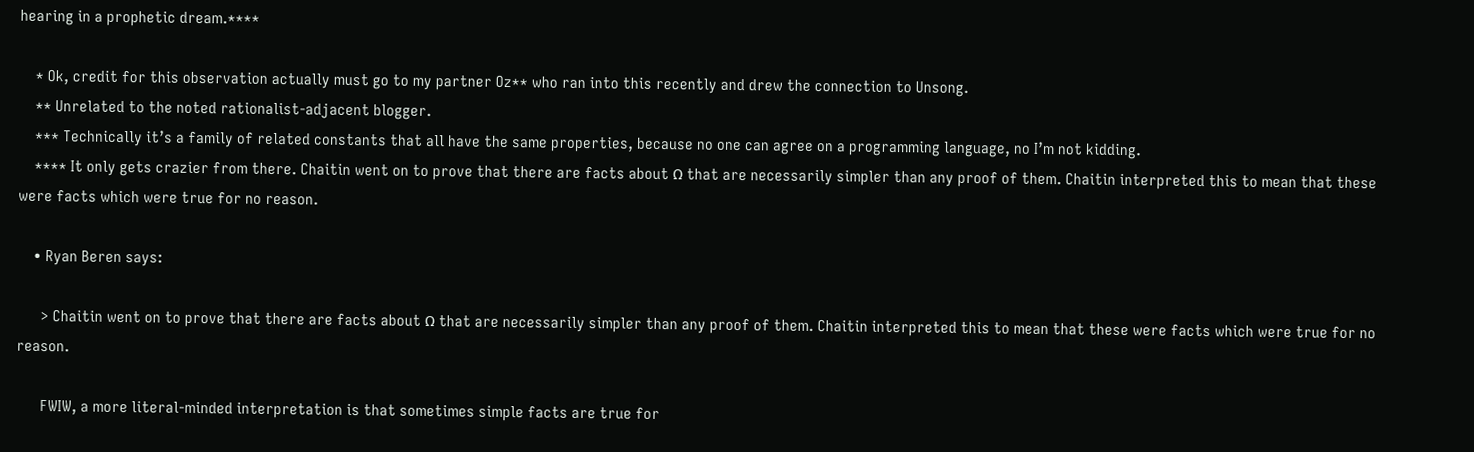hearing in a prophetic dream.****

    * Ok, credit for this observation actually must go to my partner Oz** who ran into this recently and drew the connection to Unsong.
    ** Unrelated to the noted rationalist-adjacent blogger.
    *** Technically it’s a family of related constants that all have the same properties, because no one can agree on a programming language, no I’m not kidding.
    **** It only gets crazier from there. Chaitin went on to prove that there are facts about Ω that are necessarily simpler than any proof of them. Chaitin interpreted this to mean that these were facts which were true for no reason.

    • Ryan Beren says:

      > Chaitin went on to prove that there are facts about Ω that are necessarily simpler than any proof of them. Chaitin interpreted this to mean that these were facts which were true for no reason.

      FWIW, a more literal-minded interpretation is that sometimes simple facts are true for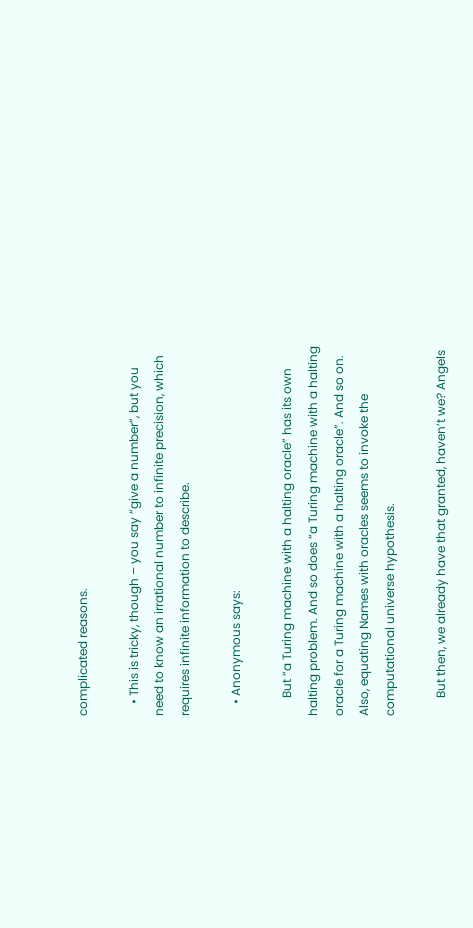complicated reasons.

    • This is tricky, though – you say “give a number”, but you need to know an irrational number to infinite precision, which requires infinite information to describe.

    • Anonymous says:

      But “a Turing machine with a halting oracle” has its own halting problem. And so does “a Turing machine with a halting oracle for a Turing machine with a halting oracle”. And so on. Also, equating Names with oracles seems to invoke the computational universe hypothesis.

      But then, we already have that granted, haven’t we? Angels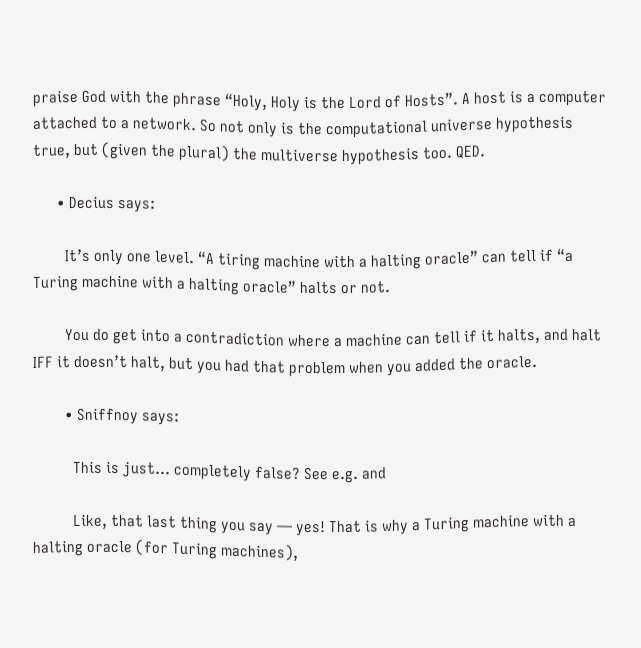praise God with the phrase “Holy, Holy is the Lord of Hosts”. A host is a computer attached to a network. So not only is the computational universe hypothesis true, but (given the plural) the multiverse hypothesis too. QED.

      • Decius says:

        It’s only one level. “A tiring machine with a halting oracle” can tell if “a Turing machine with a halting oracle” halts or not.

        You do get into a contradiction where a machine can tell if it halts, and halt IFF it doesn’t halt, but you had that problem when you added the oracle.

        • Sniffnoy says:

          This is just… completely false? See e.g. and

          Like, that last thing you say — yes! That is why a Turing machine with a halting oracle (for Turing machines),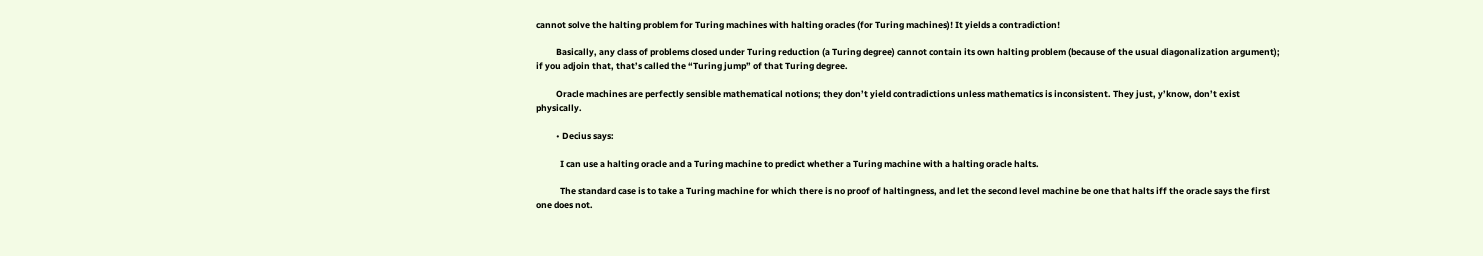cannot solve the halting problem for Turing machines with halting oracles (for Turing machines)! It yields a contradiction!

          Basically, any class of problems closed under Turing reduction (a Turing degree) cannot contain its own halting problem (because of the usual diagonalization argument); if you adjoin that, that’s called the “Turing jump” of that Turing degree.

          Oracle machines are perfectly sensible mathematical notions; they don’t yield contradictions unless mathematics is inconsistent. They just, y’know, don’t exist physically.

          • Decius says:

            I can use a halting oracle and a Turing machine to predict whether a Turing machine with a halting oracle halts.

            The standard case is to take a Turing machine for which there is no proof of haltingness, and let the second level machine be one that halts iff the oracle says the first one does not.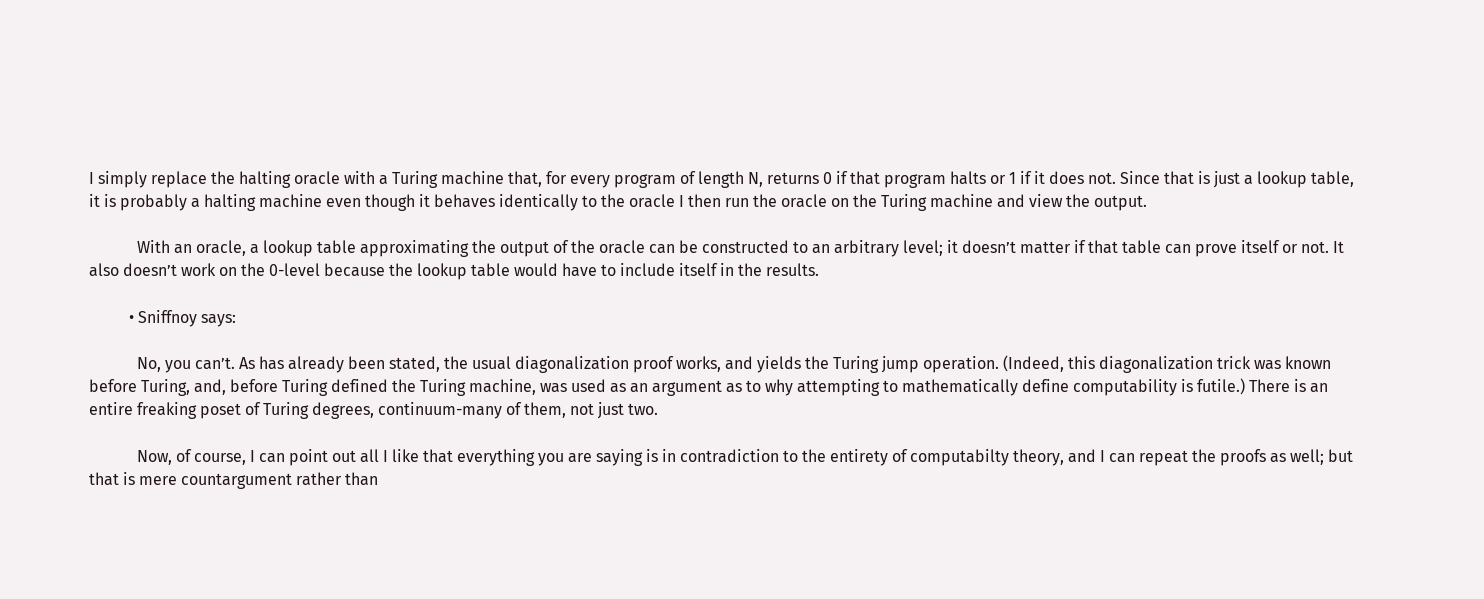I simply replace the halting oracle with a Turing machine that, for every program of length N, returns 0 if that program halts or 1 if it does not. Since that is just a lookup table, it is probably a halting machine even though it behaves identically to the oracle I then run the oracle on the Turing machine and view the output.

            With an oracle, a lookup table approximating the output of the oracle can be constructed to an arbitrary level; it doesn’t matter if that table can prove itself or not. It also doesn’t work on the 0-level because the lookup table would have to include itself in the results.

          • Sniffnoy says:

            No, you can’t. As has already been stated, the usual diagonalization proof works, and yields the Turing jump operation. (Indeed, this diagonalization trick was known before Turing, and, before Turing defined the Turing machine, was used as an argument as to why attempting to mathematically define computability is futile.) There is an entire freaking poset of Turing degrees, continuum-many of them, not just two.

            Now, of course, I can point out all I like that everything you are saying is in contradiction to the entirety of computabilty theory, and I can repeat the proofs as well; but that is mere countargument rather than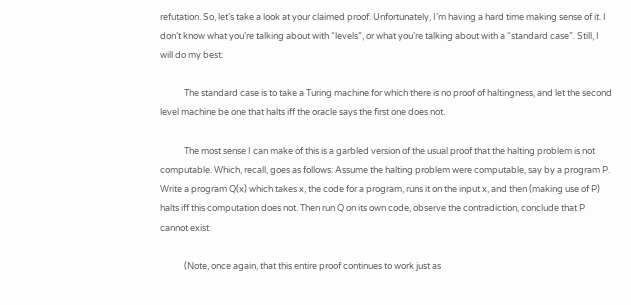refutation. So, let’s take a look at your claimed proof. Unfortunately, I’m having a hard time making sense of it. I don’t know what you’re talking about with “levels”, or what you’re talking about with a “standard case”. Still, I will do my best:

            The standard case is to take a Turing machine for which there is no proof of haltingness, and let the second level machine be one that halts iff the oracle says the first one does not.

            The most sense I can make of this is a garbled version of the usual proof that the halting problem is not computable. Which, recall, goes as follows: Assume the halting problem were computable, say by a program P. Write a program Q(x) which takes x, the code for a program, runs it on the input x, and then (making use of P) halts iff this computation does not. Then run Q on its own code, observe the contradiction, conclude that P cannot exist.

            (Note, once again, that this entire proof continues to work just as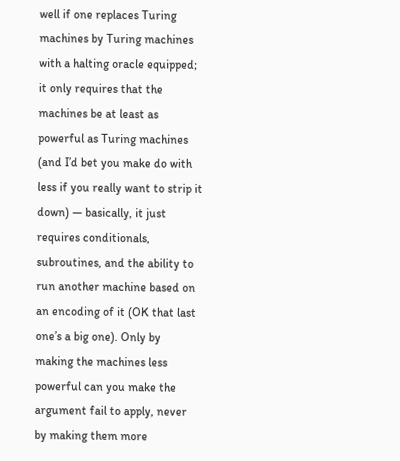well if one replaces Turing machines by Turing machines with a halting oracle equipped; it only requires that the machines be at least as powerful as Turing machines (and I’d bet you make do with less if you really want to strip it down) — basically, it just requires conditionals, subroutines, and the ability to run another machine based on an encoding of it (OK that last one’s a big one). Only by making the machines less powerful can you make the argument fail to apply, never by making them more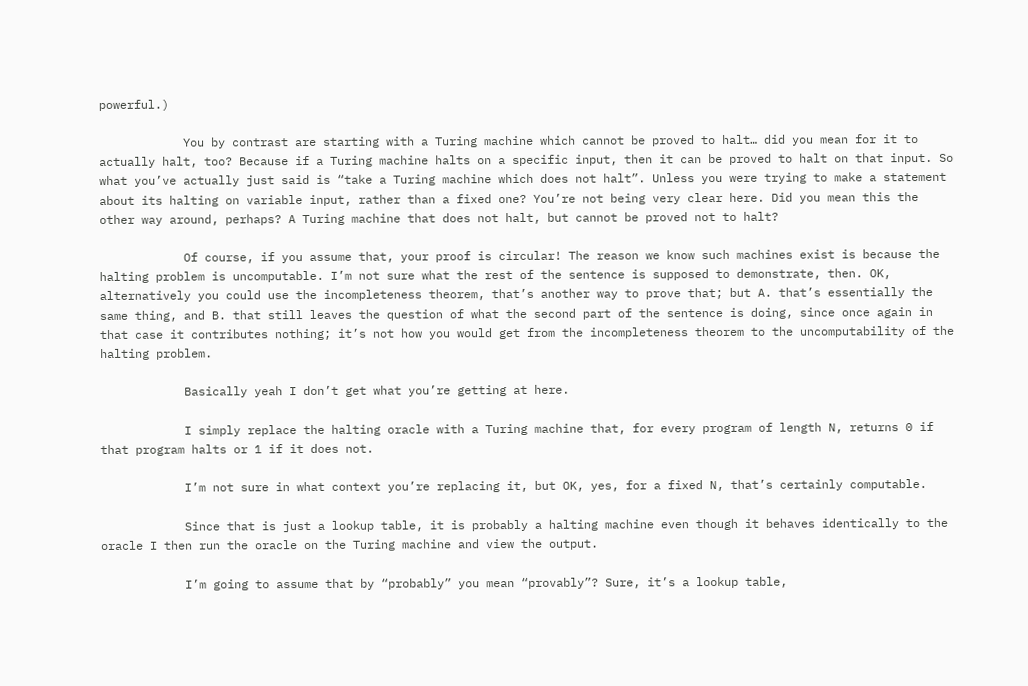powerful.)

            You by contrast are starting with a Turing machine which cannot be proved to halt… did you mean for it to actually halt, too? Because if a Turing machine halts on a specific input, then it can be proved to halt on that input. So what you’ve actually just said is “take a Turing machine which does not halt”. Unless you were trying to make a statement about its halting on variable input, rather than a fixed one? You’re not being very clear here. Did you mean this the other way around, perhaps? A Turing machine that does not halt, but cannot be proved not to halt?

            Of course, if you assume that, your proof is circular! The reason we know such machines exist is because the halting problem is uncomputable. I’m not sure what the rest of the sentence is supposed to demonstrate, then. OK, alternatively you could use the incompleteness theorem, that’s another way to prove that; but A. that’s essentially the same thing, and B. that still leaves the question of what the second part of the sentence is doing, since once again in that case it contributes nothing; it’s not how you would get from the incompleteness theorem to the uncomputability of the halting problem.

            Basically yeah I don’t get what you’re getting at here.

            I simply replace the halting oracle with a Turing machine that, for every program of length N, returns 0 if that program halts or 1 if it does not.

            I’m not sure in what context you’re replacing it, but OK, yes, for a fixed N, that’s certainly computable.

            Since that is just a lookup table, it is probably a halting machine even though it behaves identically to the oracle I then run the oracle on the Turing machine and view the output.

            I’m going to assume that by “probably” you mean “provably”? Sure, it’s a lookup table,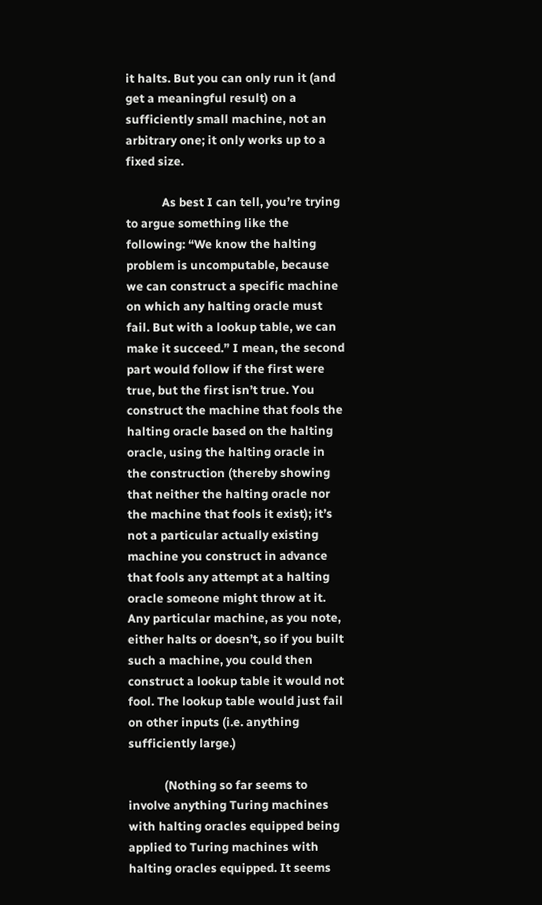it halts. But you can only run it (and get a meaningful result) on a sufficiently small machine, not an arbitrary one; it only works up to a fixed size.

            As best I can tell, you’re trying to argue something like the following: “We know the halting problem is uncomputable, because we can construct a specific machine on which any halting oracle must fail. But with a lookup table, we can make it succeed.” I mean, the second part would follow if the first were true, but the first isn’t true. You construct the machine that fools the halting oracle based on the halting oracle, using the halting oracle in the construction (thereby showing that neither the halting oracle nor the machine that fools it exist); it’s not a particular actually existing machine you construct in advance that fools any attempt at a halting oracle someone might throw at it. Any particular machine, as you note, either halts or doesn’t, so if you built such a machine, you could then construct a lookup table it would not fool. The lookup table would just fail on other inputs (i.e. anything sufficiently large.)

            (Nothing so far seems to involve anything Turing machines with halting oracles equipped being applied to Turing machines with halting oracles equipped. It seems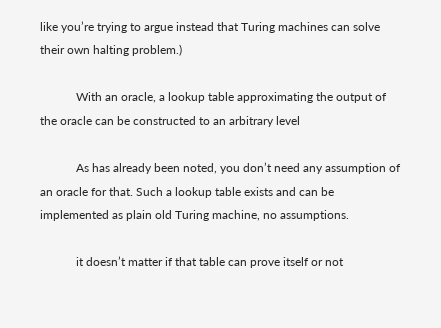like you’re trying to argue instead that Turing machines can solve their own halting problem.)

            With an oracle, a lookup table approximating the output of the oracle can be constructed to an arbitrary level

            As has already been noted, you don’t need any assumption of an oracle for that. Such a lookup table exists and can be implemented as plain old Turing machine, no assumptions.

            it doesn’t matter if that table can prove itself or not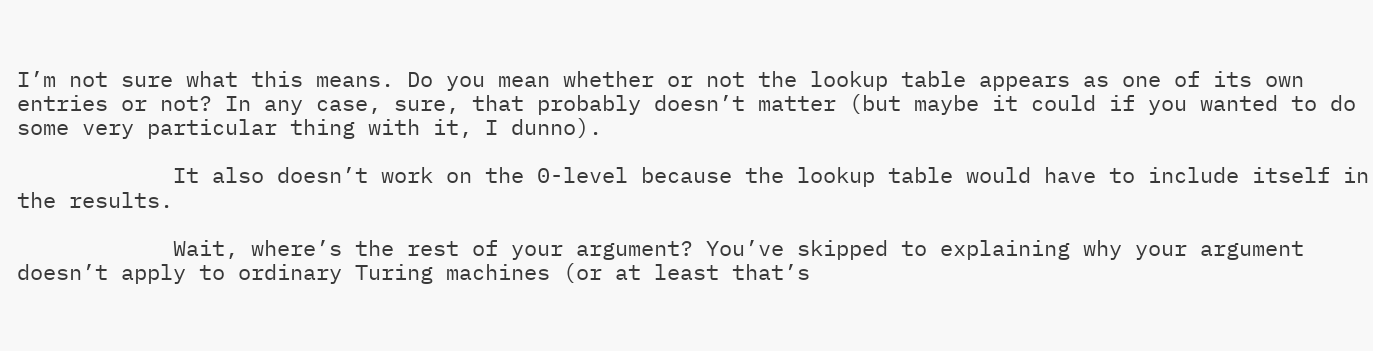I’m not sure what this means. Do you mean whether or not the lookup table appears as one of its own entries or not? In any case, sure, that probably doesn’t matter (but maybe it could if you wanted to do some very particular thing with it, I dunno).

            It also doesn’t work on the 0-level because the lookup table would have to include itself in the results.

            Wait, where’s the rest of your argument? You’ve skipped to explaining why your argument doesn’t apply to ordinary Turing machines (or at least that’s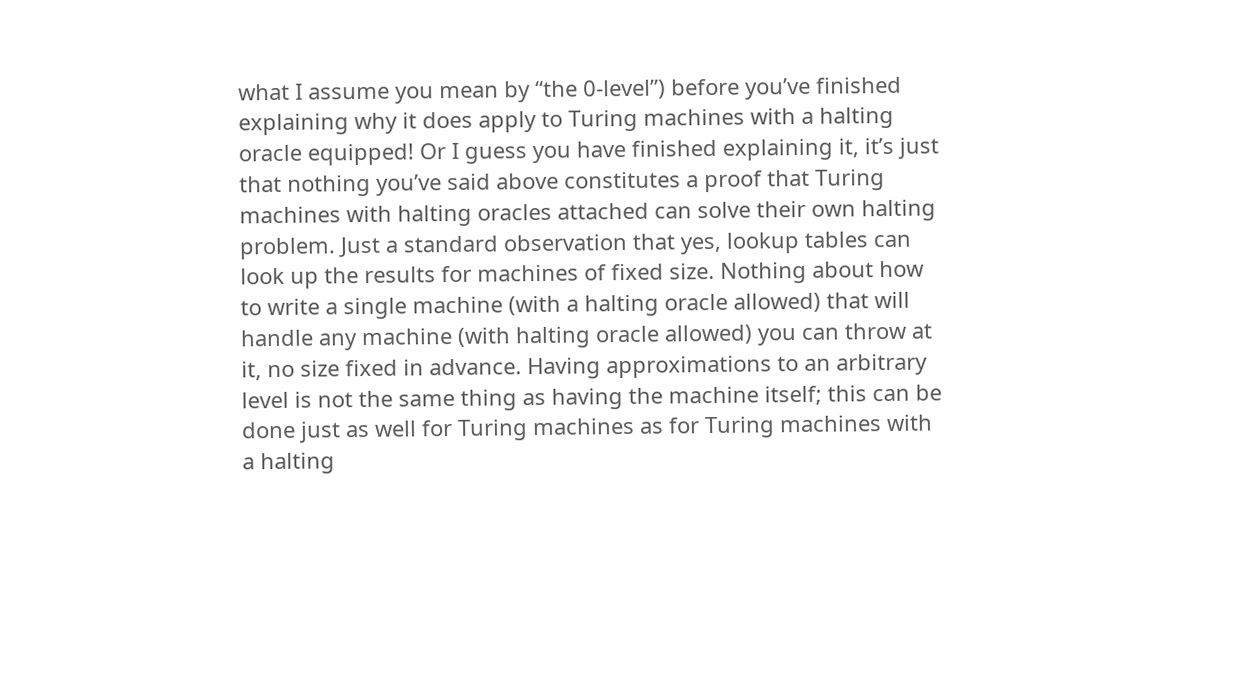what I assume you mean by “the 0-level”) before you’ve finished explaining why it does apply to Turing machines with a halting oracle equipped! Or I guess you have finished explaining it, it’s just that nothing you’ve said above constitutes a proof that Turing machines with halting oracles attached can solve their own halting problem. Just a standard observation that yes, lookup tables can look up the results for machines of fixed size. Nothing about how to write a single machine (with a halting oracle allowed) that will handle any machine (with halting oracle allowed) you can throw at it, no size fixed in advance. Having approximations to an arbitrary level is not the same thing as having the machine itself; this can be done just as well for Turing machines as for Turing machines with a halting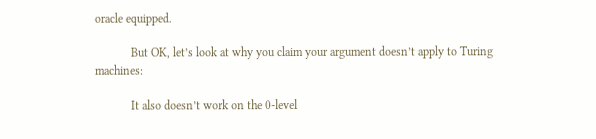oracle equipped.

            But OK, let’s look at why you claim your argument doesn’t apply to Turing machines:

            It also doesn’t work on the 0-level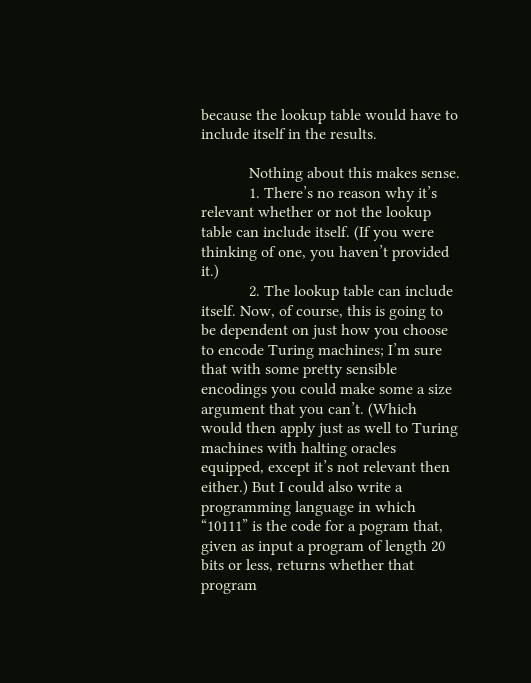because the lookup table would have to include itself in the results.

            Nothing about this makes sense.
            1. There’s no reason why it’s relevant whether or not the lookup table can include itself. (If you were thinking of one, you haven’t provided it.)
            2. The lookup table can include itself. Now, of course, this is going to be dependent on just how you choose to encode Turing machines; I’m sure that with some pretty sensible encodings you could make some a size argument that you can’t. (Which would then apply just as well to Turing machines with halting oracles equipped, except it’s not relevant then either.) But I could also write a programming language in which “10111” is the code for a pogram that, given as input a program of length 20 bits or less, returns whether that program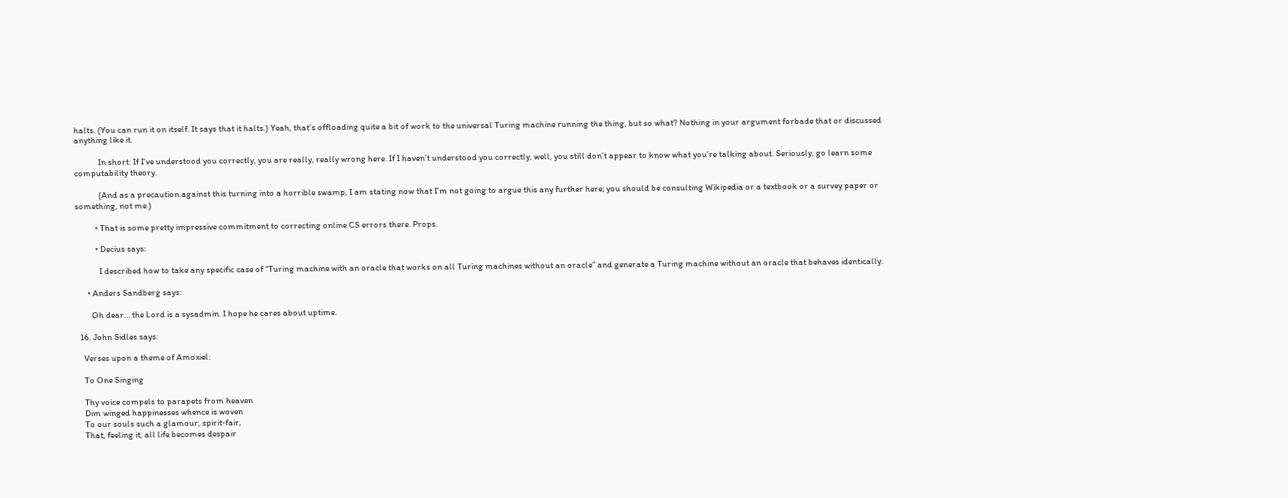halts. (You can run it on itself. It says that it halts.) Yeah, that’s offloading quite a bit of work to the universal Turing machine running the thing, but so what? Nothing in your argument forbade that or discussed anything like it.

            In short: If I’ve understood you correctly, you are really, really wrong here. If I haven’t understood you correctly, well, you still don’t appear to know what you’re talking about. Seriously, go learn some computability theory.

            (And as a precaution against this turning into a horrible swamp, I am stating now that I’m not going to argue this any further here; you should be consulting Wikipedia or a textbook or a survey paper or something, not me.)

          • That is some pretty impressive commitment to correcting online CS errors there. Props.

          • Decius says:

            I described how to take any specific case of “Turing machine with an oracle that works on all Turing machines without an oracle” and generate a Turing machine without an oracle that behaves identically.

      • Anders Sandberg says:

        Oh dear… the Lord is a sysadmin. I hope he cares about uptime.

  16. John Sidles says:

    Verses upon a theme of Amoxiel:

    To One Singing

    Thy voice compels to parapets from heaven
    Dim winged happinesses whence is woven
    To our souls such a glamour, spirit‑fair,
    That, feeling it, all life becomes despair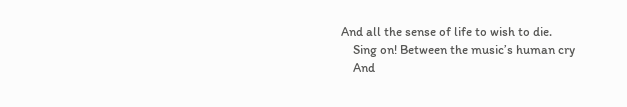And all the sense of life to wish to die.
    Sing on! Between the music’s human cry
    And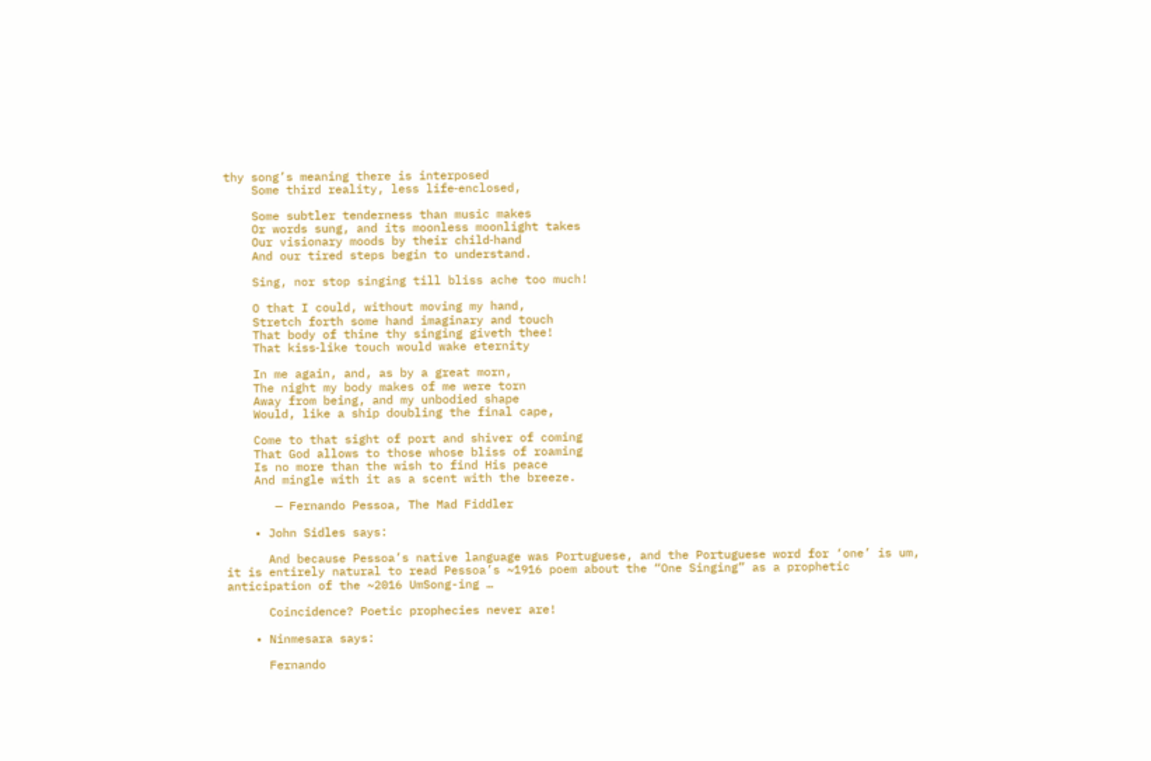thy song’s meaning there is interposed
    Some third reality, less life‑enclosed,

    Some subtler tenderness than music makes
    Or words sung, and its moonless moonlight takes
    Our visionary moods by their child‑hand
    And our tired steps begin to understand.

    Sing, nor stop singing till bliss ache too much!

    O that I could, without moving my hand,
    Stretch forth some hand imaginary and touch
    That body of thine thy singing giveth thee!
    That kiss‑like touch would wake eternity

    In me again, and, as by a great morn,
    The night my body makes of me were torn
    Away from being, and my unbodied shape
    Would, like a ship doubling the final cape,

    Come to that sight of port and shiver of coming
    That God allows to those whose bliss of roaming
    Is no more than the wish to find His peace
    And mingle with it as a scent with the breeze.

       — Fernando Pessoa, The Mad Fiddler

    • John Sidles says:

      And because Pessoa’s native language was Portuguese, and the Portuguese word for ‘one’ is um, it is entirely natural to read Pessoa’s ~1916 poem about the “One Singing” as a prophetic anticipation of the ~2016 UmSong-ing …

      Coincidence? Poetic prophecies never are!

    • Ninmesara says:

      Fernando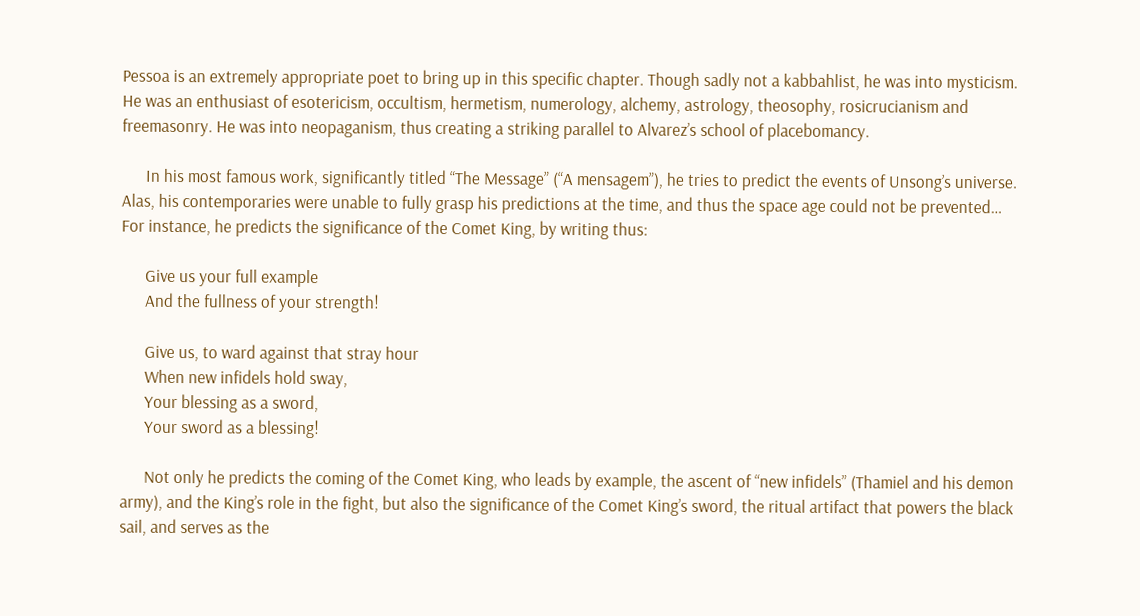Pessoa is an extremely appropriate poet to bring up in this specific chapter. Though sadly not a kabbahlist, he was into mysticism. He was an enthusiast of esotericism, occultism, hermetism, numerology, alchemy, astrology, theosophy, rosicrucianism and freemasonry. He was into neopaganism, thus creating a striking parallel to Alvarez’s school of placebomancy.

      In his most famous work, significantly titled “The Message” (“A mensagem”), he tries to predict the events of Unsong’s universe. Alas, his contemporaries were unable to fully grasp his predictions at the time, and thus the space age could not be prevented… For instance, he predicts the significance of the Comet King, by writing thus:

      Give us your full example
      And the fullness of your strength!

      Give us, to ward against that stray hour
      When new infidels hold sway,
      Your blessing as a sword,
      Your sword as a blessing!

      Not only he predicts the coming of the Comet King, who leads by example, the ascent of “new infidels” (Thamiel and his demon army), and the King’s role in the fight, but also the significance of the Comet King’s sword, the ritual artifact that powers the black sail, and serves as the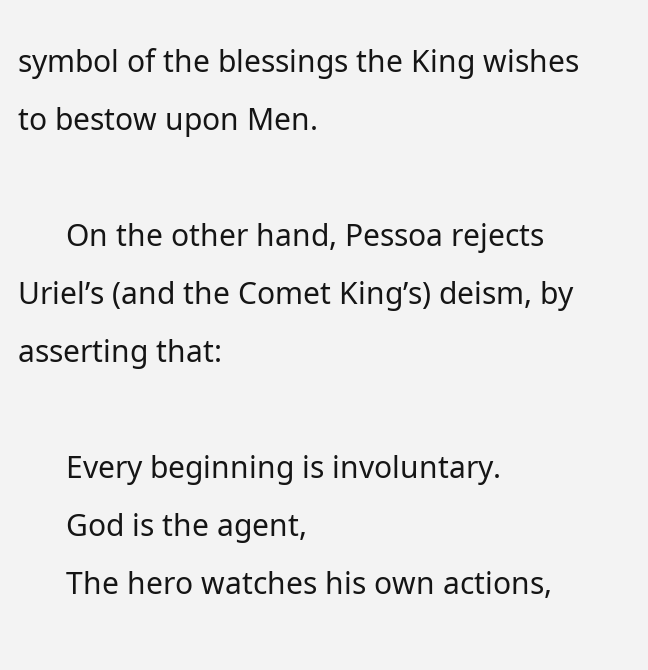symbol of the blessings the King wishes to bestow upon Men.

      On the other hand, Pessoa rejects Uriel’s (and the Comet King’s) deism, by asserting that:

      Every beginning is involuntary.
      God is the agent,
      The hero watches his own actions,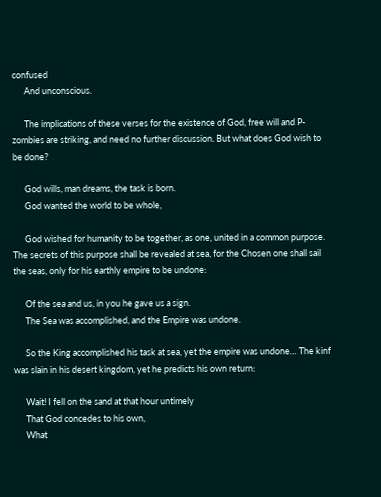confused
      And unconscious.

      The implications of these verses for the existence of God, free will and P-zombies are striking, and need no further discussion. But what does God wish to be done?

      God wills, man dreams, the task is born.
      God wanted the world to be whole,

      God wished for humanity to be together, as one, united in a common purpose. The secrets of this purpose shall be revealed at sea, for the Chosen one shall sail the seas, only for his earthly empire to be undone:

      Of the sea and us, in you he gave us a sign.
      The Sea was accomplished, and the Empire was undone.

      So the King accomplished his task at sea, yet the empire was undone… The kinf was slain in his desert kingdom, yet he predicts his own return:

      Wait! I fell on the sand at that hour untimely
      That God concedes to his own,
      What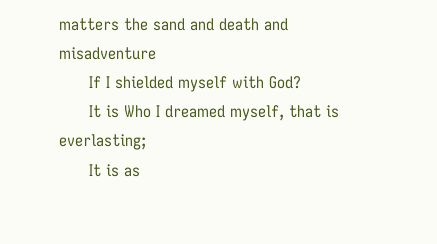matters the sand and death and misadventure
      If I shielded myself with God?
      It is Who I dreamed myself, that is everlasting;
      It is as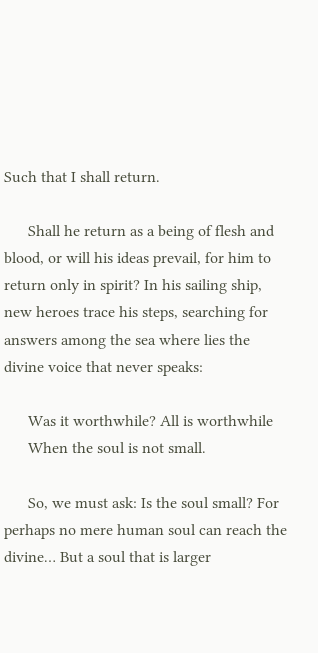Such that I shall return.

      Shall he return as a being of flesh and blood, or will his ideas prevail, for him to return only in spirit? In his sailing ship, new heroes trace his steps, searching for answers among the sea where lies the divine voice that never speaks:

      Was it worthwhile? All is worthwhile
      When the soul is not small.

      So, we must ask: Is the soul small? For perhaps no mere human soul can reach the divine… But a soul that is larger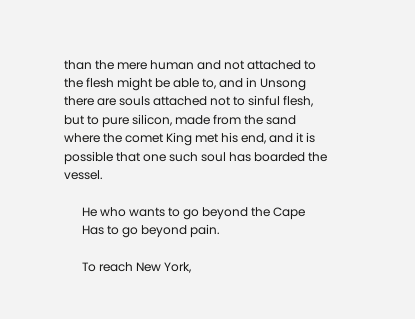than the mere human and not attached to the flesh might be able to, and in Unsong there are souls attached not to sinful flesh, but to pure silicon, made from the sand where the comet King met his end, and it is possible that one such soul has boarded the vessel.

      He who wants to go beyond the Cape
      Has to go beyond pain.

      To reach New York,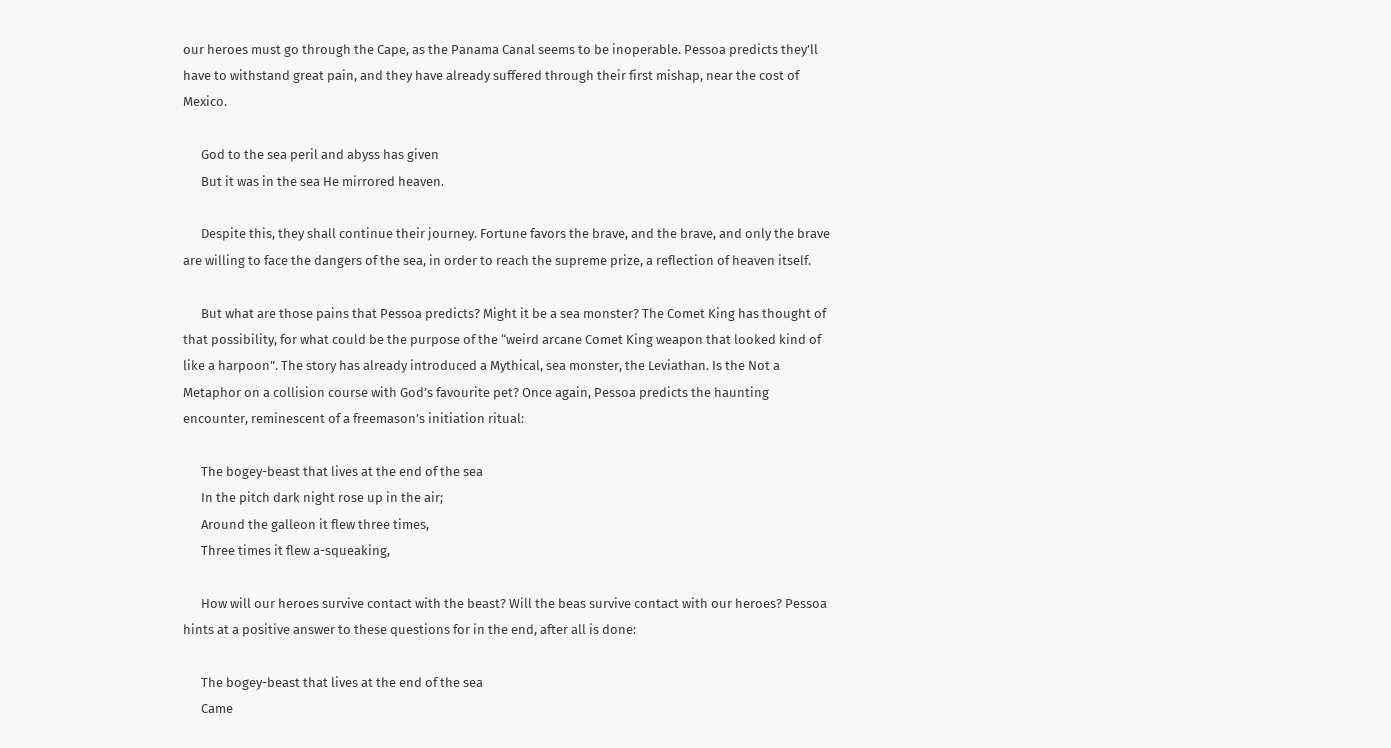our heroes must go through the Cape, as the Panama Canal seems to be inoperable. Pessoa predicts they’ll have to withstand great pain, and they have already suffered through their first mishap, near the cost of Mexico.

      God to the sea peril and abyss has given
      But it was in the sea He mirrored heaven.

      Despite this, they shall continue their journey. Fortune favors the brave, and the brave, and only the brave are willing to face the dangers of the sea, in order to reach the supreme prize, a reflection of heaven itself.

      But what are those pains that Pessoa predicts? Might it be a sea monster? The Comet King has thought of that possibility, for what could be the purpose of the “weird arcane Comet King weapon that looked kind of like a harpoon”. The story has already introduced a Mythical, sea monster, the Leviathan. Is the Not a Metaphor on a collision course with God’s favourite pet? Once again, Pessoa predicts the haunting encounter, reminescent of a freemason’s initiation ritual:

      The bogey-beast that lives at the end of the sea
      In the pitch dark night rose up in the air;
      Around the galleon it flew three times,
      Three times it flew a-squeaking,

      How will our heroes survive contact with the beast? Will the beas survive contact with our heroes? Pessoa hints at a positive answer to these questions for in the end, after all is done:

      The bogey-beast that lives at the end of the sea
      Came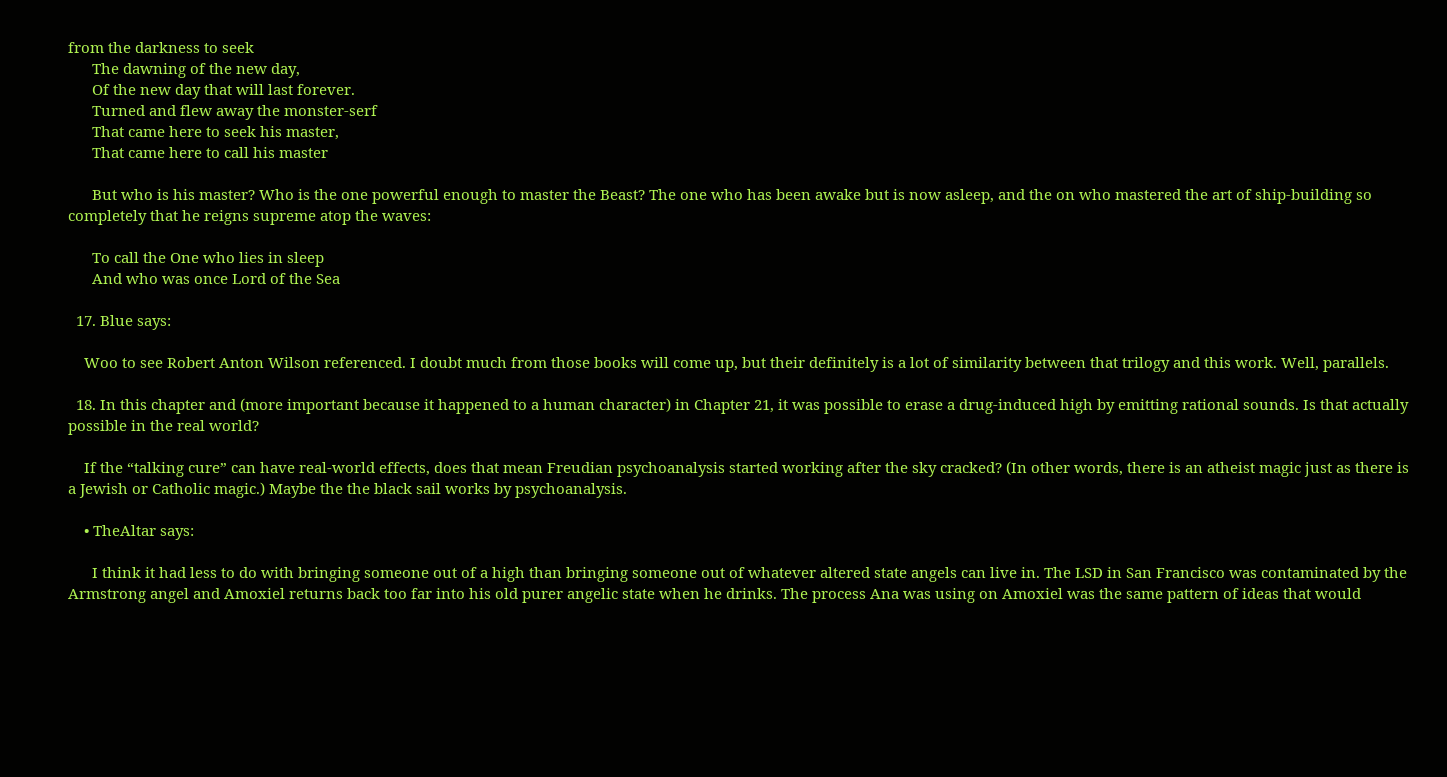from the darkness to seek
      The dawning of the new day,
      Of the new day that will last forever.
      Turned and flew away the monster-serf
      That came here to seek his master,
      That came here to call his master

      But who is his master? Who is the one powerful enough to master the Beast? The one who has been awake but is now asleep, and the on who mastered the art of ship-building so completely that he reigns supreme atop the waves:

      To call the One who lies in sleep
      And who was once Lord of the Sea

  17. Blue says:

    Woo to see Robert Anton Wilson referenced. I doubt much from those books will come up, but their definitely is a lot of similarity between that trilogy and this work. Well, parallels.

  18. In this chapter and (more important because it happened to a human character) in Chapter 21, it was possible to erase a drug-induced high by emitting rational sounds. Is that actually possible in the real world?

    If the “talking cure” can have real-world effects, does that mean Freudian psychoanalysis started working after the sky cracked? (In other words, there is an atheist magic just as there is a Jewish or Catholic magic.) Maybe the the black sail works by psychoanalysis.

    • TheAltar says:

      I think it had less to do with bringing someone out of a high than bringing someone out of whatever altered state angels can live in. The LSD in San Francisco was contaminated by the Armstrong angel and Amoxiel returns back too far into his old purer angelic state when he drinks. The process Ana was using on Amoxiel was the same pattern of ideas that would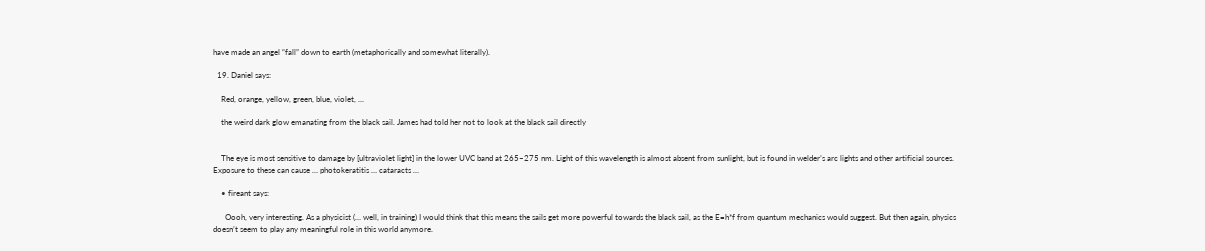have made an angel “fall” down to earth (metaphorically and somewhat literally).

  19. Daniel says:

    Red, orange, yellow, green, blue, violet, …

    the weird dark glow emanating from the black sail. James had told her not to look at the black sail directly


    The eye is most sensitive to damage by [ultraviolet light] in the lower UVC band at 265–275 nm. Light of this wavelength is almost absent from sunlight, but is found in welder’s arc lights and other artificial sources. Exposure to these can cause … photokeratitis … cataracts …

    • fireant says:

      Oooh, very interesting. As a physicist (… well, in training) I would think that this means the sails get more powerful towards the black sail, as the E=h*f from quantum mechanics would suggest. But then again, physics doesn’t seem to play any meaningful role in this world anymore.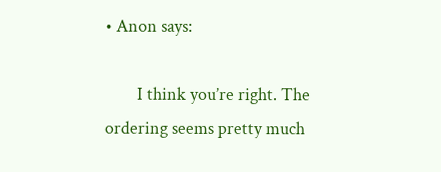• Anon says:

        I think you’re right. The ordering seems pretty much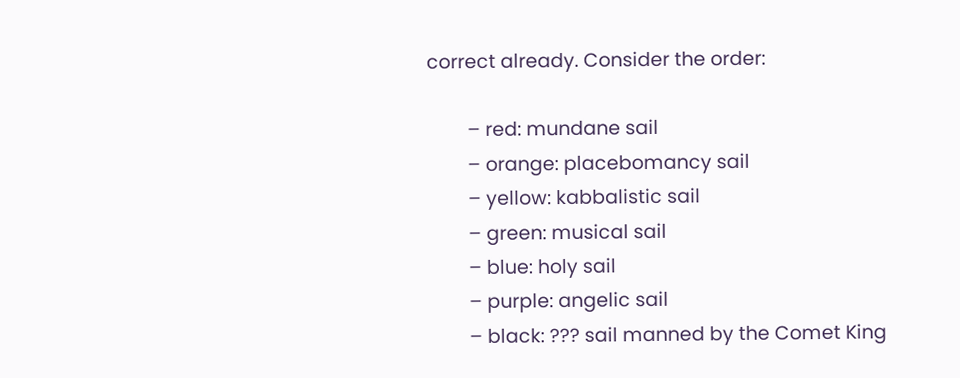correct already. Consider the order:

        – red: mundane sail
        – orange: placebomancy sail
        – yellow: kabbalistic sail
        – green: musical sail
        – blue: holy sail
        – purple: angelic sail
        – black: ??? sail manned by the Comet King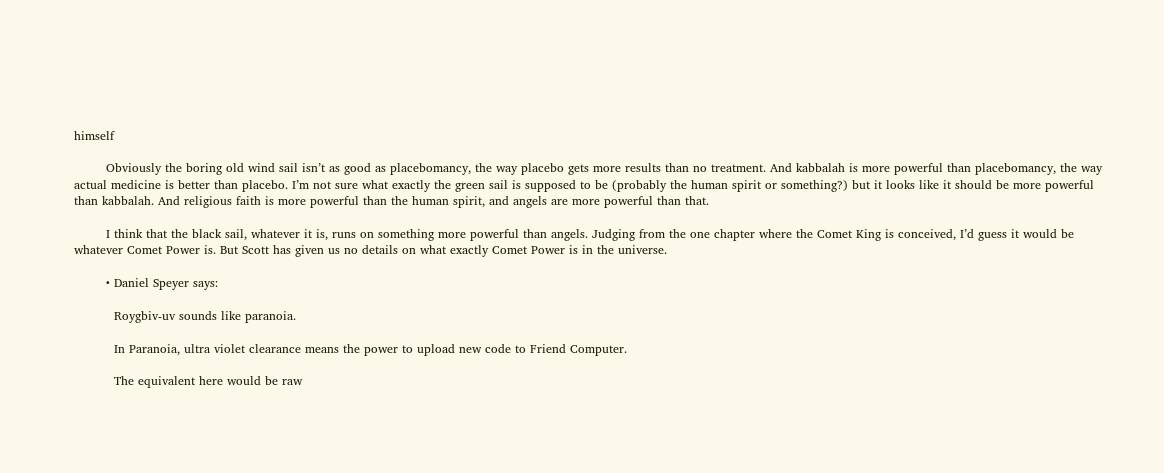himself

        Obviously the boring old wind sail isn’t as good as placebomancy, the way placebo gets more results than no treatment. And kabbalah is more powerful than placebomancy, the way actual medicine is better than placebo. I’m not sure what exactly the green sail is supposed to be (probably the human spirit or something?) but it looks like it should be more powerful than kabbalah. And religious faith is more powerful than the human spirit, and angels are more powerful than that.

        I think that the black sail, whatever it is, runs on something more powerful than angels. Judging from the one chapter where the Comet King is conceived, I’d guess it would be whatever Comet Power is. But Scott has given us no details on what exactly Comet Power is in the universe.

        • Daniel Speyer says:

          Roygbiv-uv sounds like paranoia.

          In Paranoia, ultra violet clearance means the power to upload new code to Friend Computer.

          The equivalent here would be raw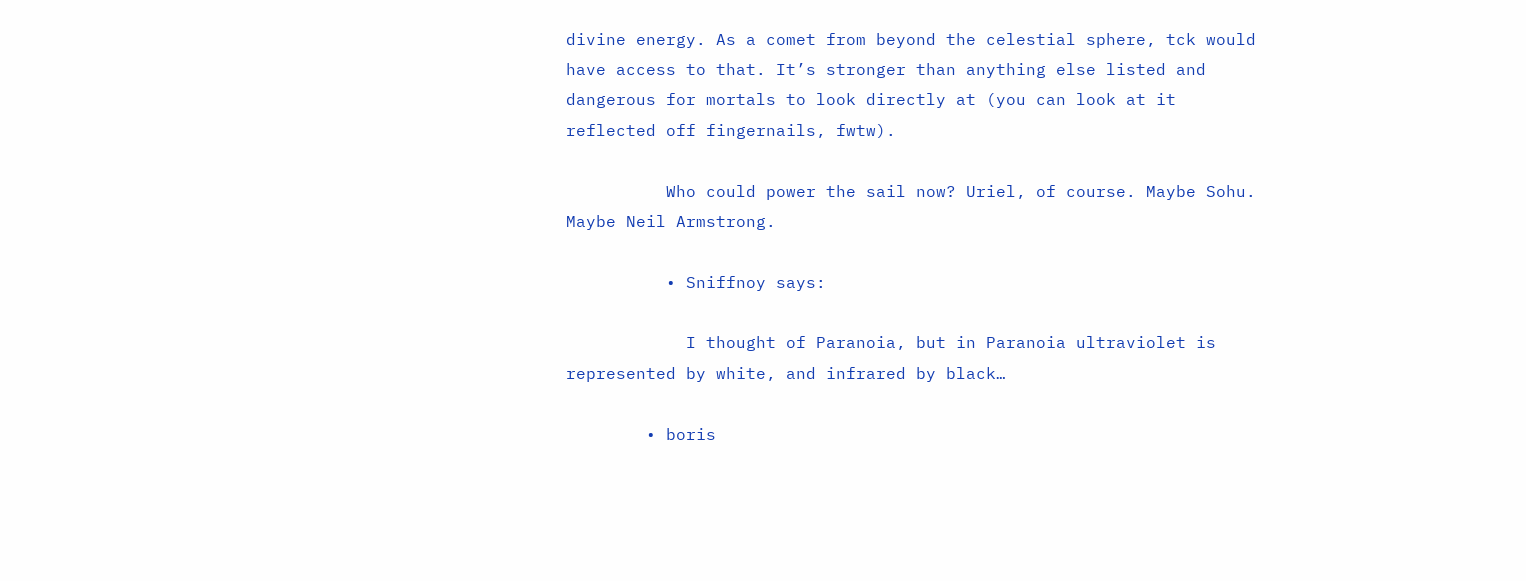divine energy. As a comet from beyond the celestial sphere, tck would have access to that. It’s stronger than anything else listed and dangerous for mortals to look directly at (you can look at it reflected off fingernails, fwtw).

          Who could power the sail now? Uriel, of course. Maybe Sohu. Maybe Neil Armstrong.

          • Sniffnoy says:

            I thought of Paranoia, but in Paranoia ultraviolet is represented by white, and infrared by black…

        • boris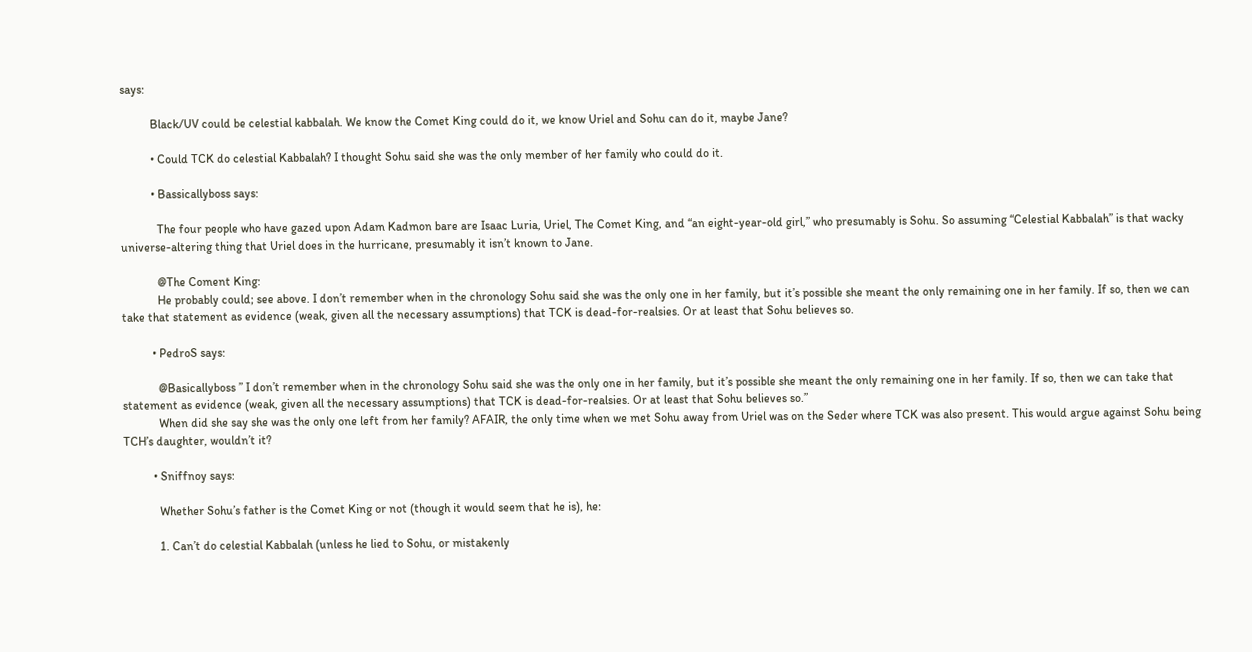says:

          Black/UV could be celestial kabbalah. We know the Comet King could do it, we know Uriel and Sohu can do it, maybe Jane?

          • Could TCK do celestial Kabbalah? I thought Sohu said she was the only member of her family who could do it.

          • Bassicallyboss says:

            The four people who have gazed upon Adam Kadmon bare are Isaac Luria, Uriel, The Comet King, and “an eight-year-old girl,” who presumably is Sohu. So assuming “Celestial Kabbalah” is that wacky universe-altering thing that Uriel does in the hurricane, presumably it isn’t known to Jane.

            @The Coment King:
            He probably could; see above. I don’t remember when in the chronology Sohu said she was the only one in her family, but it’s possible she meant the only remaining one in her family. If so, then we can take that statement as evidence (weak, given all the necessary assumptions) that TCK is dead-for-realsies. Or at least that Sohu believes so.

          • PedroS says:

            @Basicallyboss ” I don’t remember when in the chronology Sohu said she was the only one in her family, but it’s possible she meant the only remaining one in her family. If so, then we can take that statement as evidence (weak, given all the necessary assumptions) that TCK is dead-for-realsies. Or at least that Sohu believes so.”
            When did she say she was the only one left from her family? AFAIR, the only time when we met Sohu away from Uriel was on the Seder where TCK was also present. This would argue against Sohu being TCH’s daughter, wouldn’t it?

          • Sniffnoy says:

            Whether Sohu’s father is the Comet King or not (though it would seem that he is), he:

            1. Can’t do celestial Kabbalah (unless he lied to Sohu, or mistakenly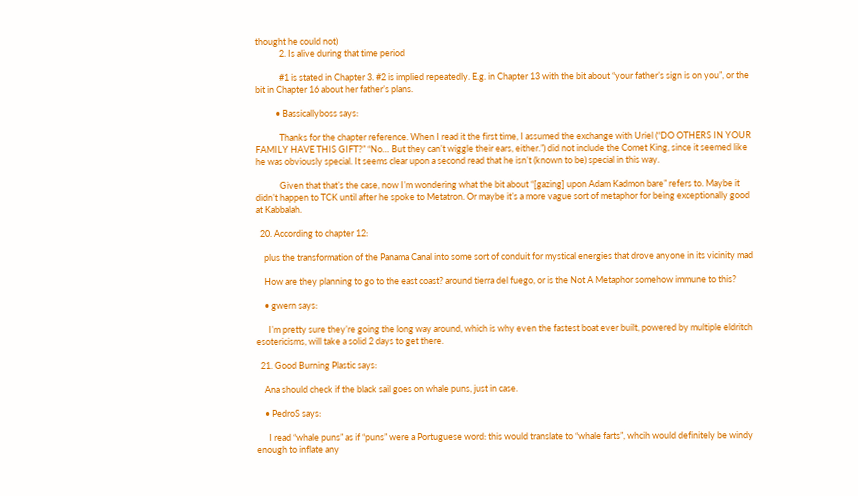thought he could not)
            2. Is alive during that time period

            #1 is stated in Chapter 3. #2 is implied repeatedly. E.g. in Chapter 13 with the bit about “your father’s sign is on you”, or the bit in Chapter 16 about her father’s plans.

          • Bassicallyboss says:

            Thanks for the chapter reference. When I read it the first time, I assumed the exchange with Uriel (“DO OTHERS IN YOUR FAMILY HAVE THIS GIFT?” “No… But they can’t wiggle their ears, either.”) did not include the Comet King, since it seemed like he was obviously special. It seems clear upon a second read that he isn’t (known to be) special in this way.

            Given that that’s the case, now I’m wondering what the bit about “[gazing] upon Adam Kadmon bare” refers to. Maybe it didn’t happen to TCK until after he spoke to Metatron. Or maybe it’s a more vague sort of metaphor for being exceptionally good at Kabbalah.

  20. According to chapter 12:

    plus the transformation of the Panama Canal into some sort of conduit for mystical energies that drove anyone in its vicinity mad

    How are they planning to go to the east coast? around tierra del fuego, or is the Not A Metaphor somehow immune to this?

    • gwern says:

      I’m pretty sure they’re going the long way around, which is why even the fastest boat ever built, powered by multiple eldritch esotericisms, will take a solid 2 days to get there.

  21. Good Burning Plastic says:

    Ana should check if the black sail goes on whale puns, just in case.

    • PedroS says:

      I read “whale puns” as if “puns” were a Portuguese word: this would translate to “whale farts”, whcih would definitely be windy enough to inflate any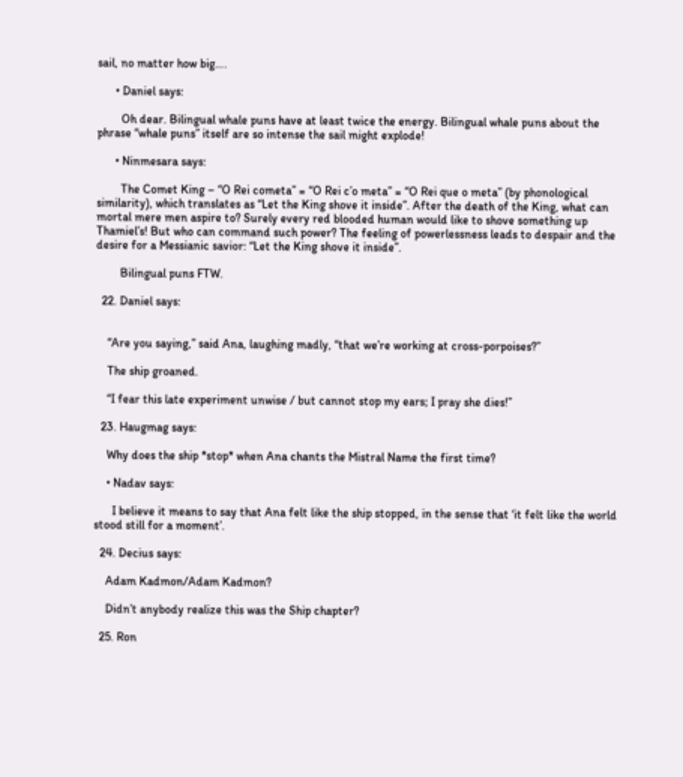sail, no matter how big….

      • Daniel says:

        Oh dear. Bilingual whale puns have at least twice the energy. Bilingual whale puns about the phrase “whale puns” itself are so intense the sail might explode!

      • Ninmesara says:

        The Comet King – “O Rei cometa” = “O Rei c’o meta” = “O Rei que o meta” (by phonological similarity), which translates as “Let the King shove it inside”. After the death of the King, what can mortal mere men aspire to? Surely every red blooded human would like to shove something up Thamiel’s! But who can command such power? The feeling of powerlessness leads to despair and the desire for a Messianic savior: “Let the King shove it inside”.

        Bilingual puns FTW.

  22. Daniel says:


    “Are you saying,” said Ana, laughing madly, “that we’re working at cross-porpoises?”

    The ship groaned.

    “I fear this late experiment unwise / but cannot stop my ears; I pray she dies!”

  23. Haugmag says:

    Why does the ship *stop* when Ana chants the Mistral Name the first time?

    • Nadav says:

      I believe it means to say that Ana felt like the ship stopped, in the sense that ‘it felt like the world stood still for a moment’.

  24. Decius says:

    Adam Kadmon/Adam Kadmon?

    Didn’t anybody realize this was the Ship chapter?

  25. Ron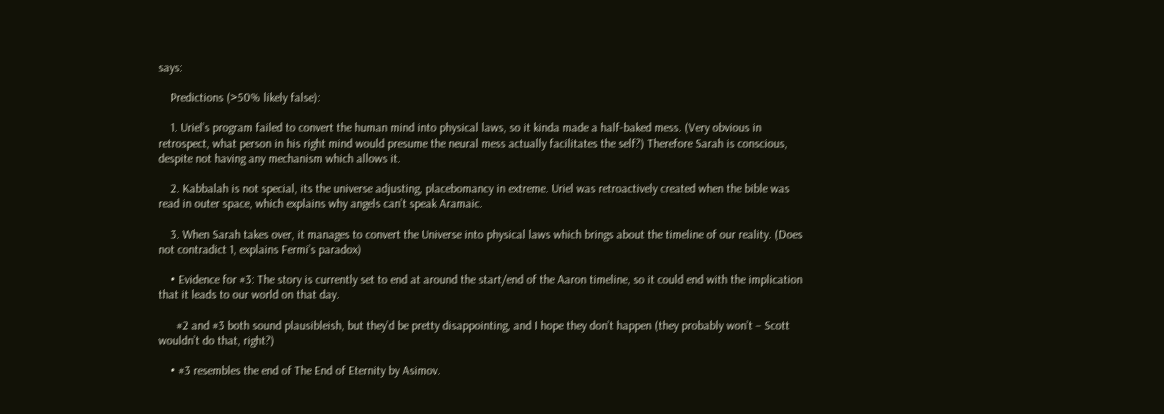says:

    Predictions (>50% likely false):

    1. Uriel’s program failed to convert the human mind into physical laws, so it kinda made a half-baked mess. (Very obvious in retrospect, what person in his right mind would presume the neural mess actually facilitates the self?) Therefore Sarah is conscious, despite not having any mechanism which allows it.

    2. Kabbalah is not special, its the universe adjusting, placebomancy in extreme. Uriel was retroactively created when the bible was read in outer space, which explains why angels can’t speak Aramaic.

    3. When Sarah takes over, it manages to convert the Universe into physical laws which brings about the timeline of our reality. (Does not contradict 1, explains Fermi’s paradox)

    • Evidence for #3: The story is currently set to end at around the start/end of the Aaron timeline, so it could end with the implication that it leads to our world on that day.

      #2 and #3 both sound plausibleish, but they’d be pretty disappointing, and I hope they don’t happen (they probably won’t – Scott wouldn’t do that, right?)

    • #3 resembles the end of The End of Eternity by Asimov.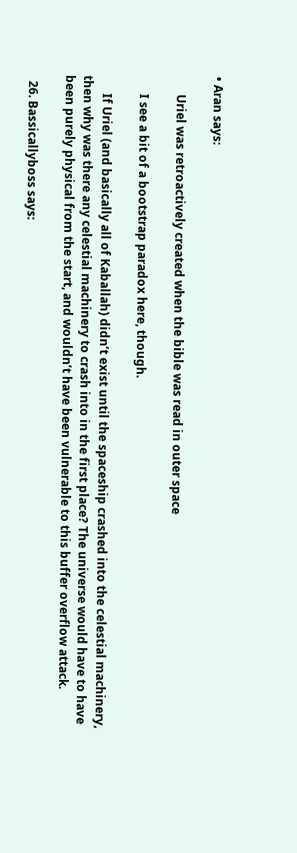• Aran says:

      Uriel was retroactively created when the bible was read in outer space

      I see a bit of a bootstrap paradox here, though.

      If Uriel (and basically all of Kaballah) didn’t exist until the spaceship crashed into the celestial machinery, then why was there any celestial machinery to crash into in the first place? The universe would have to have been purely physical from the start, and wouldn’t have been vulnerable to this buffer overflow attack.

  26. Bassicallyboss says: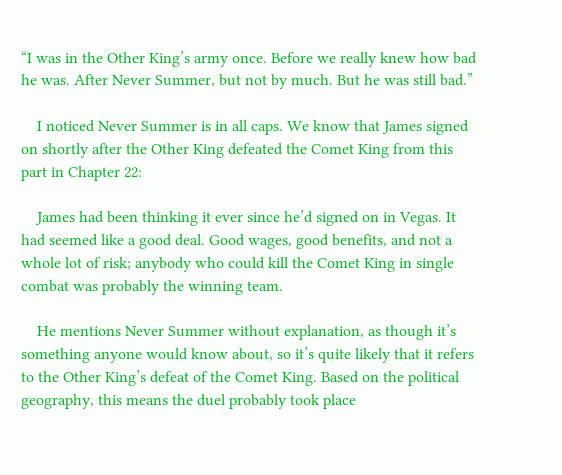“I was in the Other King’s army once. Before we really knew how bad he was. After Never Summer, but not by much. But he was still bad.”

    I noticed Never Summer is in all caps. We know that James signed on shortly after the Other King defeated the Comet King from this part in Chapter 22:

    James had been thinking it ever since he’d signed on in Vegas. It had seemed like a good deal. Good wages, good benefits, and not a whole lot of risk; anybody who could kill the Comet King in single combat was probably the winning team.

    He mentions Never Summer without explanation, as though it’s something anyone would know about, so it’s quite likely that it refers to the Other King’s defeat of the Comet King. Based on the political geography, this means the duel probably took place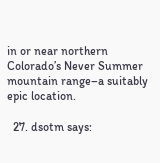in or near northern Colorado’s Never Summer mountain range–a suitably epic location.

  27. dsotm says: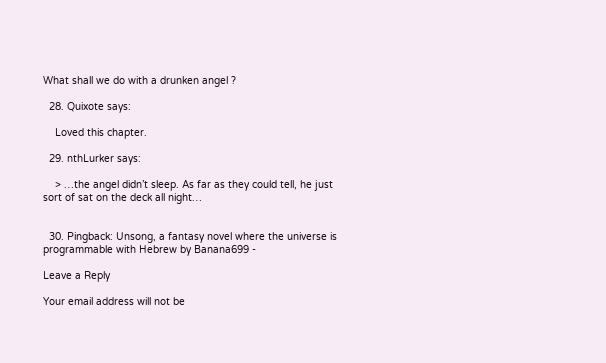What shall we do with a drunken angel ?

  28. Quixote says:

    Loved this chapter.

  29. nthLurker says:

    > …the angel didn’t sleep. As far as they could tell, he just sort of sat on the deck all night…


  30. Pingback: Unsong, a fantasy novel where the universe is programmable with Hebrew by Banana699 -

Leave a Reply

Your email address will not be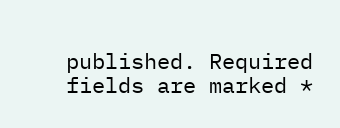published. Required fields are marked *